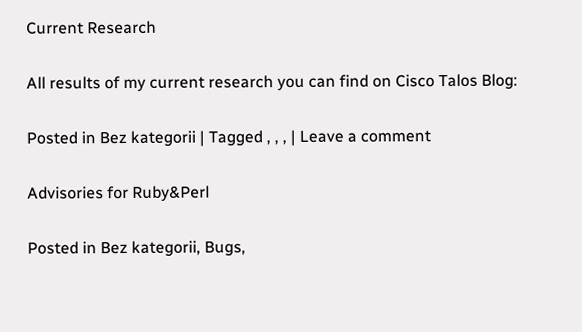Current Research

All results of my current research you can find on Cisco Talos Blog:

Posted in Bez kategorii | Tagged , , , | Leave a comment

Advisories for Ruby&Perl

Posted in Bez kategorii, Bugs,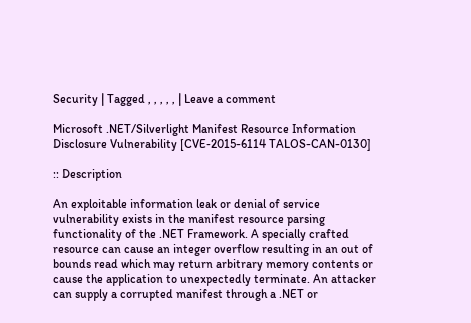Security | Tagged , , , , , | Leave a comment

Microsoft .NET/Silverlight Manifest Resource Information Disclosure Vulnerability [CVE-2015-6114 TALOS-CAN-0130]

:: Description

An exploitable information leak or denial of service vulnerability exists in the manifest resource parsing functionality of the .NET Framework. A specially crafted resource can cause an integer overflow resulting in an out of bounds read which may return arbitrary memory contents or cause the application to unexpectedly terminate. An attacker can supply a corrupted manifest through a .NET or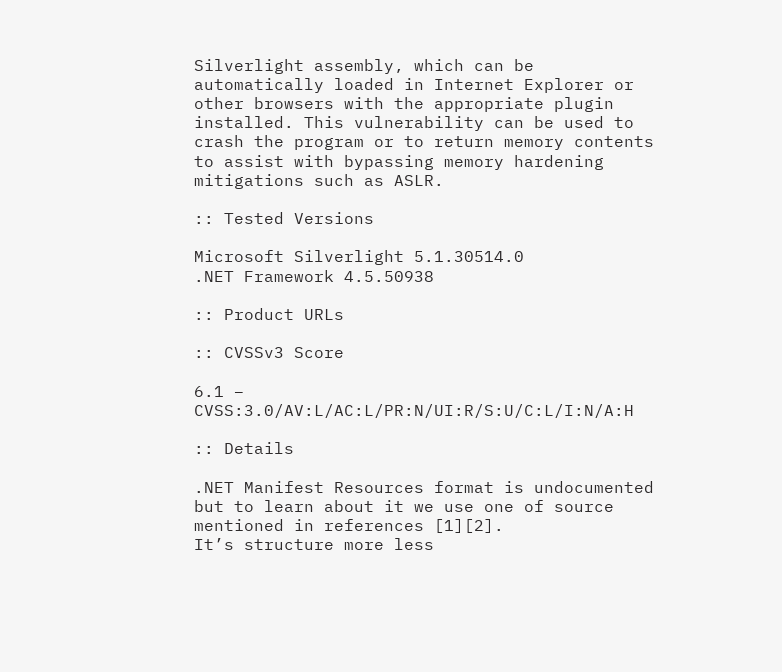Silverlight assembly, which can be automatically loaded in Internet Explorer or other browsers with the appropriate plugin installed. This vulnerability can be used to crash the program or to return memory contents to assist with bypassing memory hardening mitigations such as ASLR.

:: Tested Versions

Microsoft Silverlight 5.1.30514.0
.NET Framework 4.5.50938

:: Product URLs

:: CVSSv3 Score

6.1 – CVSS:3.0/AV:L/AC:L/PR:N/UI:R/S:U/C:L/I:N/A:H

:: Details

.NET Manifest Resources format is undocumented but to learn about it we use one of source mentioned in references [1][2].
It’s structure more less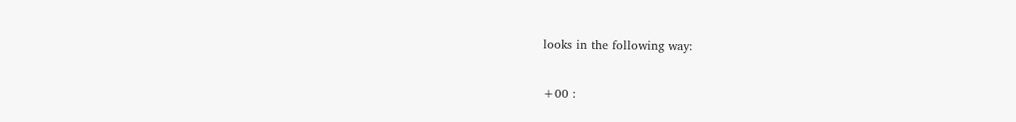looks in the following way:

+00 :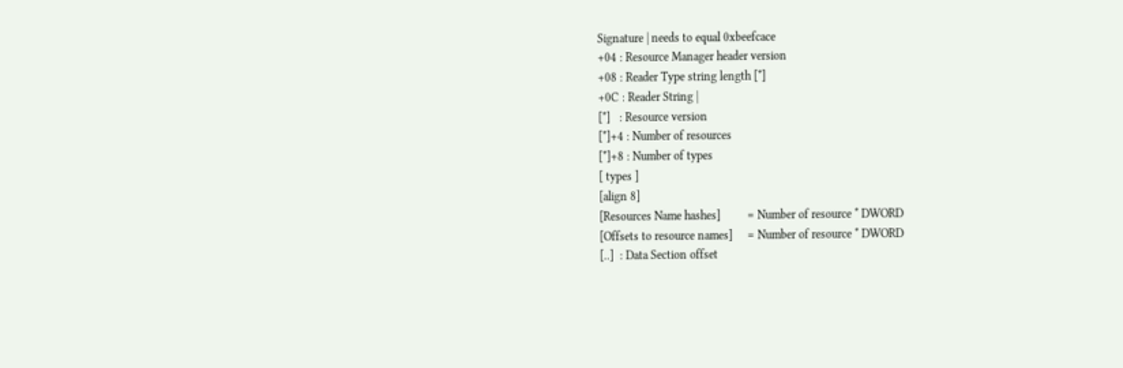Signature | needs to equal 0xbeefcace
+04 : Resource Manager header version
+08 : Reader Type string length [*]
+0C : Reader String |
[*]   : Resource version
[*]+4 : Number of resources
[*]+8 : Number of types
[ types ]
[align 8]
[Resources Name hashes]         = Number of resource * DWORD
[Offsets to resource names]     = Number of resource * DWORD
[..]  : Data Section offset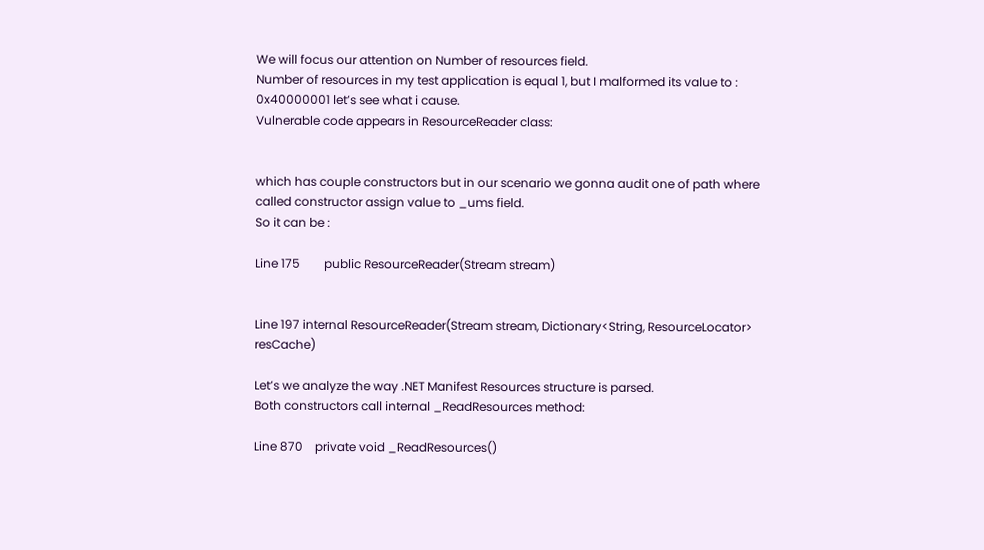We will focus our attention on Number of resources field.
Number of resources in my test application is equal 1, but I malformed its value to :
0x40000001 let’s see what i cause.
Vulnerable code appears in ResourceReader class:


which has couple constructors but in our scenario we gonna audit one of path where called constructor assign value to _ums field.
So it can be :

Line 175        public ResourceReader(Stream stream)


Line 197 internal ResourceReader(Stream stream, Dictionary<String, ResourceLocator> resCache)

Let’s we analyze the way .NET Manifest Resources structure is parsed.
Both constructors call internal _ReadResources method:

Line 870    private void _ReadResources()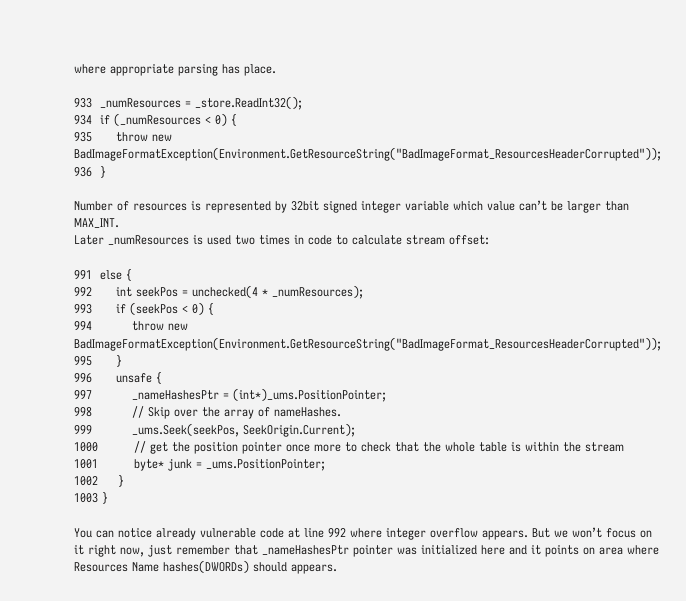where appropriate parsing has place.

933  _numResources = _store.ReadInt32();
934  if (_numResources < 0) {
935      throw new BadImageFormatException(Environment.GetResourceString("BadImageFormat_ResourcesHeaderCorrupted"));
936  }

Number of resources is represented by 32bit signed integer variable which value can’t be larger than MAX_INT.
Later _numResources is used two times in code to calculate stream offset:

991  else {
992      int seekPos = unchecked(4 * _numResources);
993      if (seekPos < 0) {
994          throw new BadImageFormatException(Environment.GetResourceString("BadImageFormat_ResourcesHeaderCorrupted"));
995      }
996      unsafe {
997          _nameHashesPtr = (int*)_ums.PositionPointer;
998          // Skip over the array of nameHashes.
999          _ums.Seek(seekPos, SeekOrigin.Current);
1000         // get the position pointer once more to check that the whole table is within the stream
1001         byte* junk = _ums.PositionPointer;
1002     }
1003 }

You can notice already vulnerable code at line 992 where integer overflow appears. But we won’t focus on it right now, just remember that _nameHashesPtr pointer was initialized here and it points on area where Resources Name hashes(DWORDs) should appears.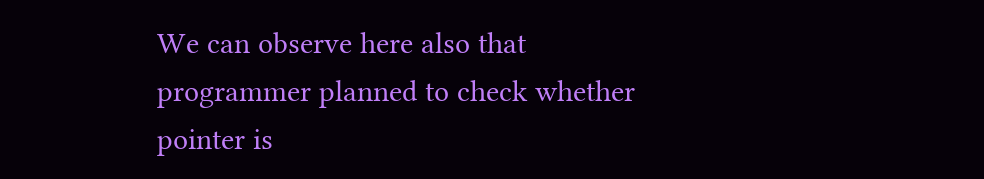We can observe here also that programmer planned to check whether pointer is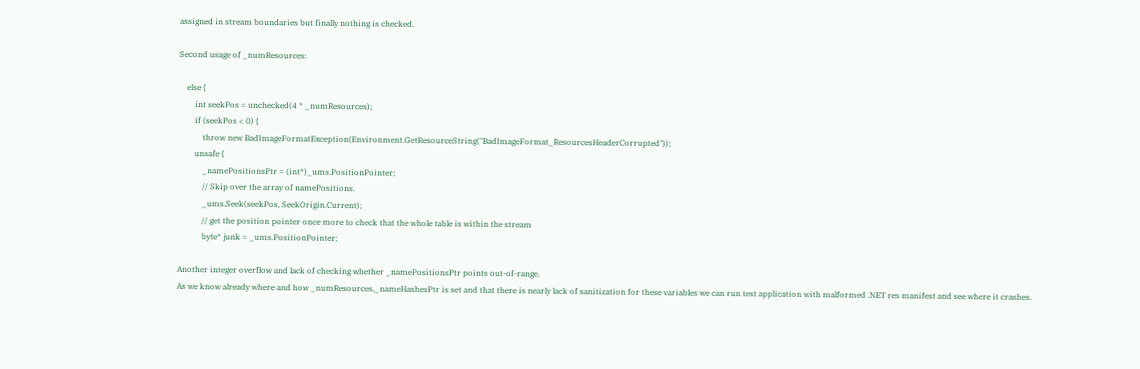assigned in stream boundaries but finally nothing is checked.

Second usage of _numResources:

    else {
        int seekPos = unchecked(4 * _numResources);
        if (seekPos < 0) {
            throw new BadImageFormatException(Environment.GetResourceString("BadImageFormat_ResourcesHeaderCorrupted"));
        unsafe {
            _namePositionsPtr = (int*)_ums.PositionPointer;
            // Skip over the array of namePositions.
            _ums.Seek(seekPos, SeekOrigin.Current);
            // get the position pointer once more to check that the whole table is within the stream
            byte* junk = _ums.PositionPointer;

Another integer overflow and lack of checking whether _namePositionsPtr points out-of-range.
As we know already where and how _numResources,_nameHashesPtr is set and that there is nearly lack of sanitization for these variables we can run test application with malformed .NET res manifest and see where it crashes.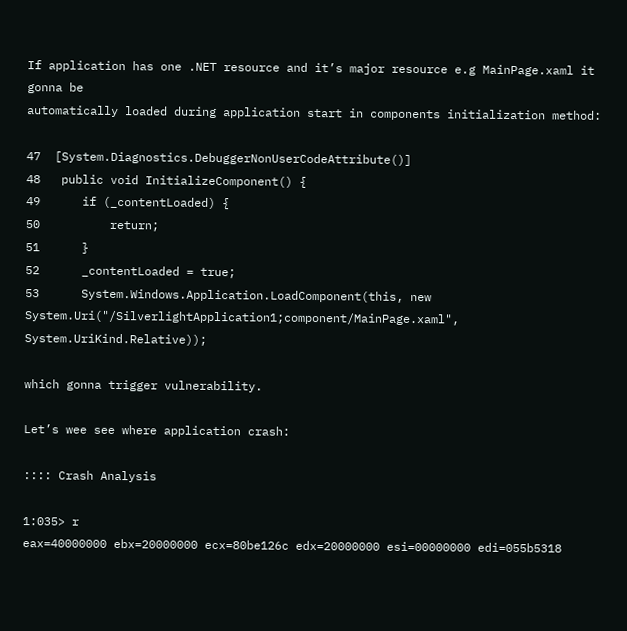If application has one .NET resource and it’s major resource e.g MainPage.xaml it gonna be
automatically loaded during application start in components initialization method:

47  [System.Diagnostics.DebuggerNonUserCodeAttribute()]
48   public void InitializeComponent() {
49      if (_contentLoaded) {
50          return;
51      }
52      _contentLoaded = true;
53      System.Windows.Application.LoadComponent(this, new System.Uri("/SilverlightApplication1;component/MainPage.xaml", System.UriKind.Relative));

which gonna trigger vulnerability.

Let’s wee see where application crash:

:::: Crash Analysis

1:035> r
eax=40000000 ebx=20000000 ecx=80be126c edx=20000000 esi=00000000 edi=055b5318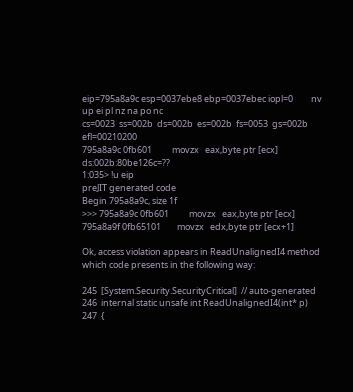eip=795a8a9c esp=0037ebe8 ebp=0037ebec iopl=0         nv up ei pl nz na po nc
cs=0023  ss=002b  ds=002b  es=002b  fs=0053  gs=002b             efl=00210200
795a8a9c 0fb601          movzx   eax,byte ptr [ecx]         ds:002b:80be126c=??
1:035> !u eip
preJIT generated code
Begin 795a8a9c, size 1f
>>> 795a8a9c 0fb601          movzx   eax,byte ptr [ecx]
795a8a9f 0fb65101        movzx   edx,byte ptr [ecx+1]

Ok, access violation appears in ReadUnalignedI4 method which code presents in the following way:

245  [System.Security.SecurityCritical]  // auto-generated
246  internal static unsafe int ReadUnalignedI4(int* p)
247  {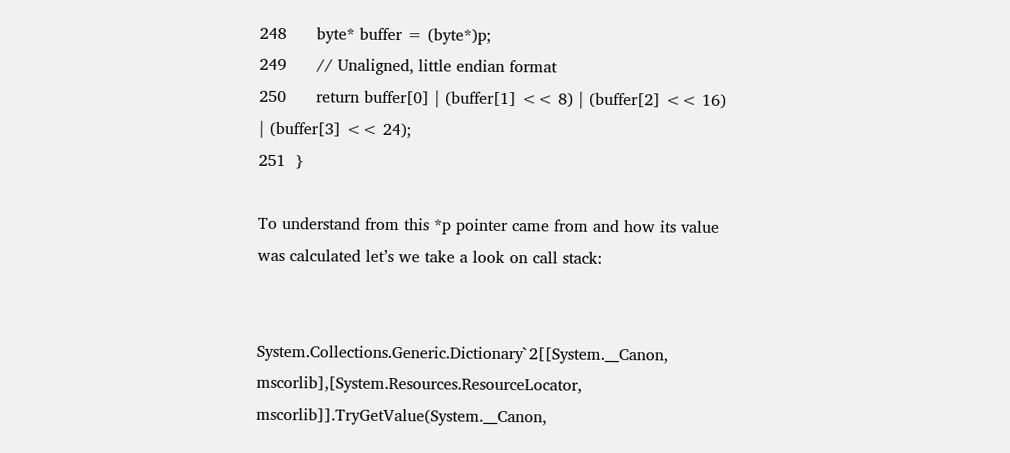248      byte* buffer = (byte*)p;
249      // Unaligned, little endian format
250      return buffer[0] | (buffer[1] << 8) | (buffer[2] << 16) | (buffer[3] << 24);
251  }

To understand from this *p pointer came from and how its value was calculated let’s we take a look on call stack:


System.Collections.Generic.Dictionary`2[[System.__Canon, mscorlib],[System.Resources.ResourceLocator, mscorlib]].TryGetValue(System.__Canon,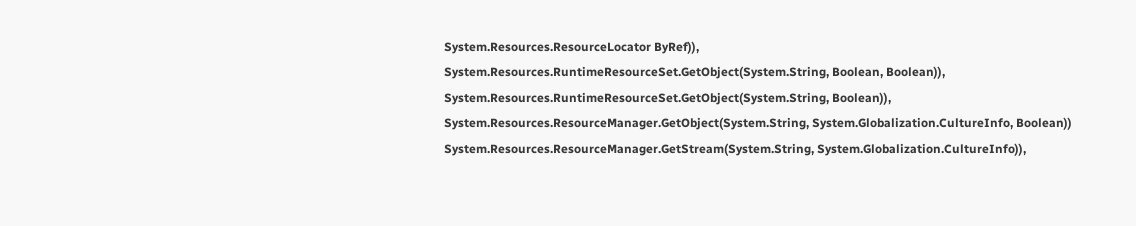System.Resources.ResourceLocator ByRef)),
System.Resources.RuntimeResourceSet.GetObject(System.String, Boolean, Boolean)),
System.Resources.RuntimeResourceSet.GetObject(System.String, Boolean)),
System.Resources.ResourceManager.GetObject(System.String, System.Globalization.CultureInfo, Boolean))
System.Resources.ResourceManager.GetStream(System.String, System.Globalization.CultureInfo)),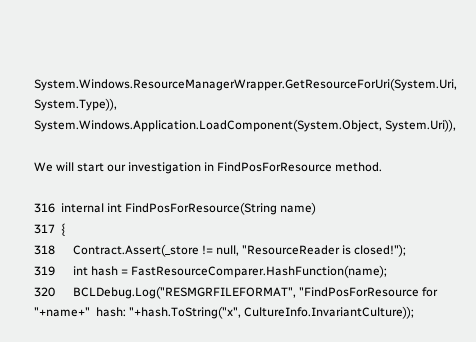System.Windows.ResourceManagerWrapper.GetResourceForUri(System.Uri, System.Type)),
System.Windows.Application.LoadComponent(System.Object, System.Uri)),

We will start our investigation in FindPosForResource method.

316  internal int FindPosForResource(String name)
317  {
318      Contract.Assert(_store != null, "ResourceReader is closed!");
319      int hash = FastResourceComparer.HashFunction(name);
320      BCLDebug.Log("RESMGRFILEFORMAT", "FindPosForResource for "+name+"  hash: "+hash.ToString("x", CultureInfo.InvariantCulture));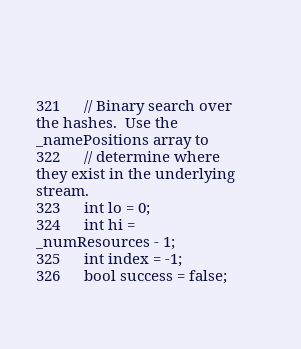321      // Binary search over the hashes.  Use the _namePositions array to
322      // determine where they exist in the underlying stream.
323      int lo = 0;
324      int hi = _numResources - 1;
325      int index = -1;
326      bool success = false;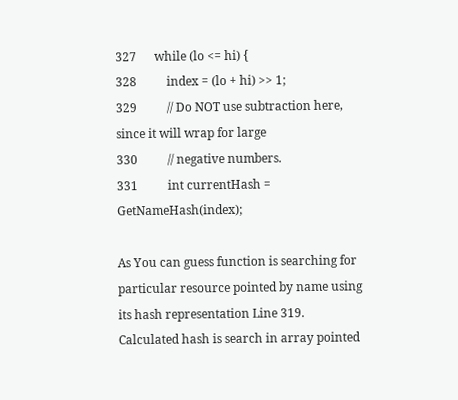327      while (lo <= hi) {
328          index = (lo + hi) >> 1;
329          // Do NOT use subtraction here, since it will wrap for large
330          // negative numbers.
331          int currentHash = GetNameHash(index);

As You can guess function is searching for particular resource pointed by name using its hash representation Line 319. Calculated hash is search in array pointed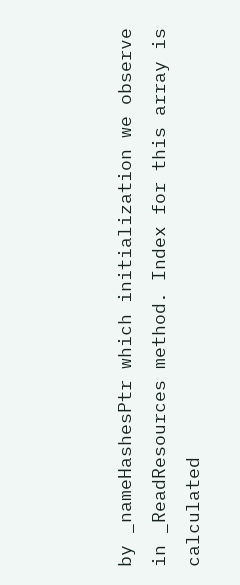by _nameHashesPtr which initialization we observe in _ReadResources method. Index for this array is calculated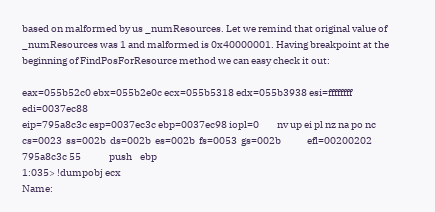based on malformed by us _numResources. Let we remind that original value of _numResources was 1 and malformed is 0x40000001. Having breakpoint at the beginning of FindPosForResource method we can easy check it out:

eax=055b52c0 ebx=055b2e0c ecx=055b5318 edx=055b3938 esi=ffffffff edi=0037ec88
eip=795a8c3c esp=0037ec3c ebp=0037ec98 iopl=0         nv up ei pl nz na po nc
cs=0023  ss=002b  ds=002b  es=002b  fs=0053  gs=002b             efl=00200202
795a8c3c 55              push    ebp
1:035> !dumpobj ecx
Name: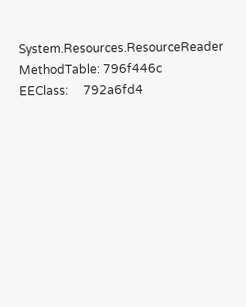System.Resources.ResourceReader
MethodTable: 796f446c
EEClass:     792a6fd4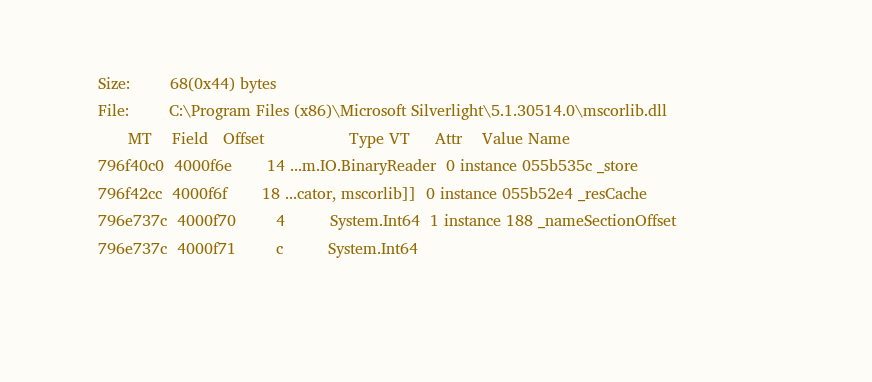Size:        68(0x44) bytes
File:        C:\Program Files (x86)\Microsoft Silverlight\5.1.30514.0\mscorlib.dll
      MT    Field   Offset                 Type VT     Attr    Value Name
796f40c0  4000f6e       14 ...m.IO.BinaryReader  0 instance 055b535c _store
796f42cc  4000f6f       18 ...cator, mscorlib]]  0 instance 055b52e4 _resCache
796e737c  4000f70        4         System.Int64  1 instance 188 _nameSectionOffset
796e737c  4000f71        c         System.Int64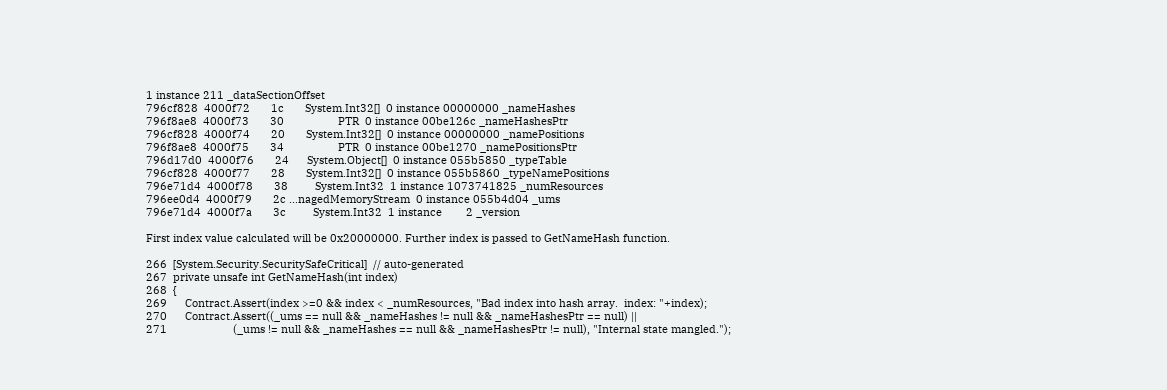1 instance 211 _dataSectionOffset
796cf828  4000f72       1c       System.Int32[]  0 instance 00000000 _nameHashes
796f8ae8  4000f73       30                  PTR  0 instance 00be126c _nameHashesPtr
796cf828  4000f74       20       System.Int32[]  0 instance 00000000 _namePositions
796f8ae8  4000f75       34                  PTR  0 instance 00be1270 _namePositionsPtr
796d17d0  4000f76       24      System.Object[]  0 instance 055b5850 _typeTable
796cf828  4000f77       28       System.Int32[]  0 instance 055b5860 _typeNamePositions
796e71d4  4000f78       38         System.Int32  1 instance 1073741825 _numResources
796ee0d4  4000f79       2c ...nagedMemoryStream  0 instance 055b4d04 _ums
796e71d4  4000f7a       3c         System.Int32  1 instance        2 _version

First index value calculated will be 0x20000000. Further index is passed to GetNameHash function.

266  [System.Security.SecuritySafeCritical]  // auto-generated
267  private unsafe int GetNameHash(int index)
268  {
269      Contract.Assert(index >=0 && index < _numResources, "Bad index into hash array.  index: "+index);
270      Contract.Assert((_ums == null && _nameHashes != null && _nameHashesPtr == null) ||
271                      (_ums != null && _nameHashes == null && _nameHashesPtr != null), "Internal state mangled.");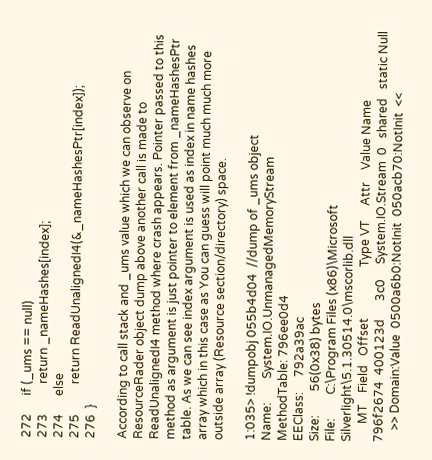272      if (_ums == null)
273          return _nameHashes[index];
274      else
275          return ReadUnalignedI4(&_nameHashesPtr[index]);
276  }

According to call stack and _ums value which we can observe on ResourceRader object dump above another call is made to ReadUnalignedI4 method where crash appears. Pointer passed to this method as argument is just pointer to element from _nameHashesPtr table. As we can see index argument is used as index in name hashes array which in this case as You can guess will point much much more outside array (Resource section/directory) space.

1:035> !dumpobj 055b4d04  //dump of _ums object
Name:        System.IO.UnmanagedMemoryStream
MethodTable: 796ee0d4
EEClass:     792a39ac
Size:        56(0x38) bytes
File:        C:\Program Files (x86)\Microsoft Silverlight\5.1.30514.0\mscorlib.dll
      MT    Field   Offset                 Type VT     Attr    Value Name
796f2674  400123d      3c0     System.IO.Stream  0   shared   static Null
    >> Domain:Value  0500a6b0:NotInit  050acb70:NotInit  <<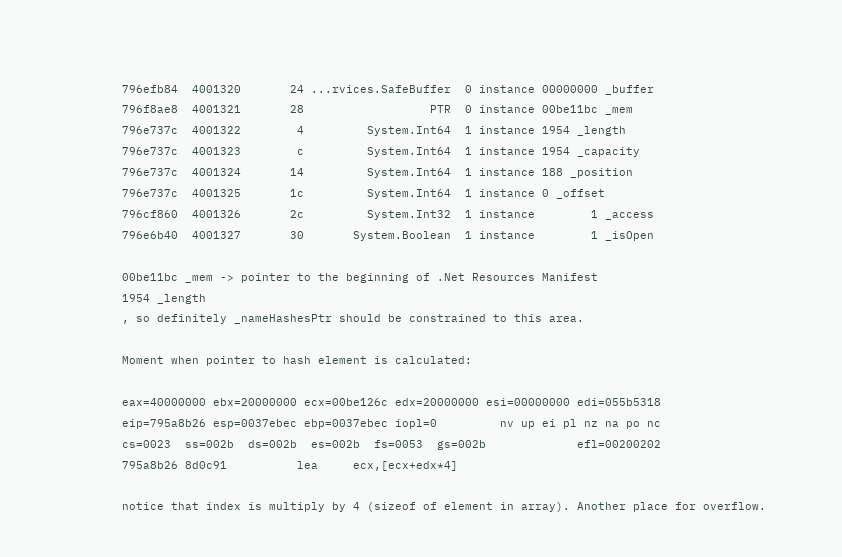796efb84  4001320       24 ...rvices.SafeBuffer  0 instance 00000000 _buffer
796f8ae8  4001321       28                  PTR  0 instance 00be11bc _mem
796e737c  4001322        4         System.Int64  1 instance 1954 _length
796e737c  4001323        c         System.Int64  1 instance 1954 _capacity
796e737c  4001324       14         System.Int64  1 instance 188 _position
796e737c  4001325       1c         System.Int64  1 instance 0 _offset
796cf860  4001326       2c         System.Int32  1 instance        1 _access
796e6b40  4001327       30       System.Boolean  1 instance        1 _isOpen

00be11bc _mem -> pointer to the beginning of .Net Resources Manifest
1954 _length
, so definitely _nameHashesPtr should be constrained to this area.

Moment when pointer to hash element is calculated:

eax=40000000 ebx=20000000 ecx=00be126c edx=20000000 esi=00000000 edi=055b5318
eip=795a8b26 esp=0037ebec ebp=0037ebec iopl=0         nv up ei pl nz na po nc
cs=0023  ss=002b  ds=002b  es=002b  fs=0053  gs=002b             efl=00200202
795a8b26 8d0c91          lea     ecx,[ecx+edx*4]

notice that index is multiply by 4 (sizeof of element in array). Another place for overflow.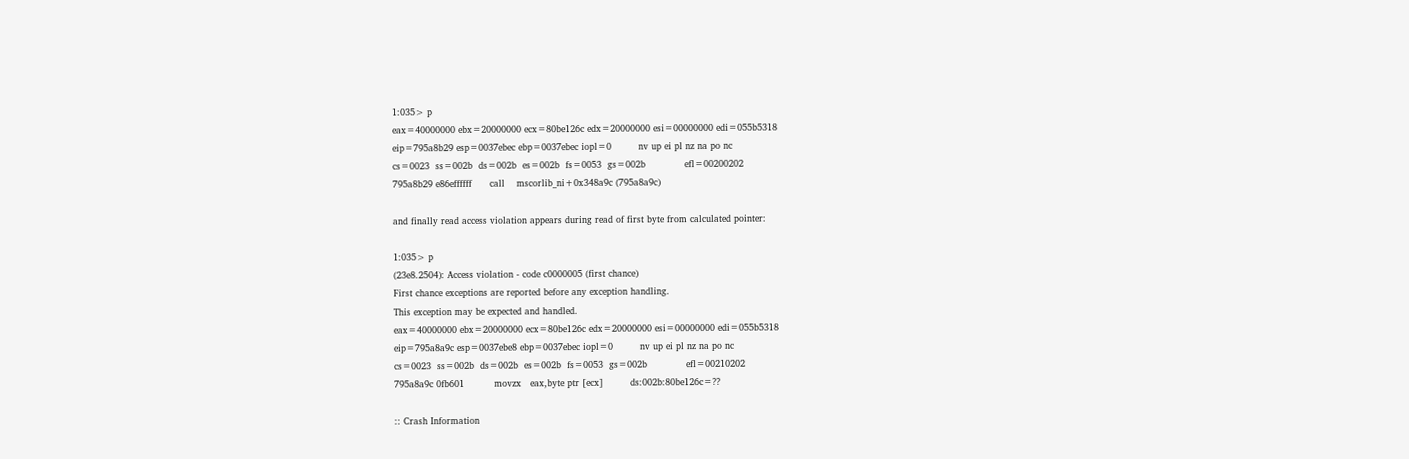1:035> p
eax=40000000 ebx=20000000 ecx=80be126c edx=20000000 esi=00000000 edi=055b5318
eip=795a8b29 esp=0037ebec ebp=0037ebec iopl=0         nv up ei pl nz na po nc
cs=0023  ss=002b  ds=002b  es=002b  fs=0053  gs=002b             efl=00200202
795a8b29 e86effffff      call    mscorlib_ni+0x348a9c (795a8a9c)

and finally read access violation appears during read of first byte from calculated pointer:

1:035> p
(23e8.2504): Access violation - code c0000005 (first chance)
First chance exceptions are reported before any exception handling.
This exception may be expected and handled.
eax=40000000 ebx=20000000 ecx=80be126c edx=20000000 esi=00000000 edi=055b5318
eip=795a8a9c esp=0037ebe8 ebp=0037ebec iopl=0         nv up ei pl nz na po nc
cs=0023  ss=002b  ds=002b  es=002b  fs=0053  gs=002b             efl=00210202
795a8a9c 0fb601          movzx   eax,byte ptr [ecx]         ds:002b:80be126c=??

:: Crash Information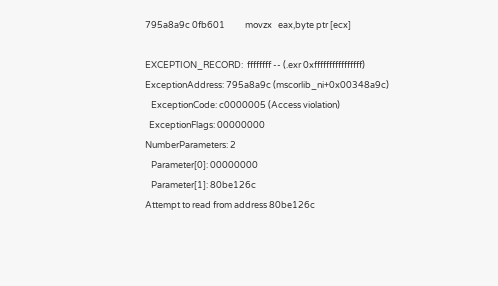795a8a9c 0fb601          movzx   eax,byte ptr [ecx]

EXCEPTION_RECORD:  ffffffff -- (.exr 0xffffffffffffffff)
ExceptionAddress: 795a8a9c (mscorlib_ni+0x00348a9c)
   ExceptionCode: c0000005 (Access violation)
  ExceptionFlags: 00000000
NumberParameters: 2
   Parameter[0]: 00000000
   Parameter[1]: 80be126c
Attempt to read from address 80be126c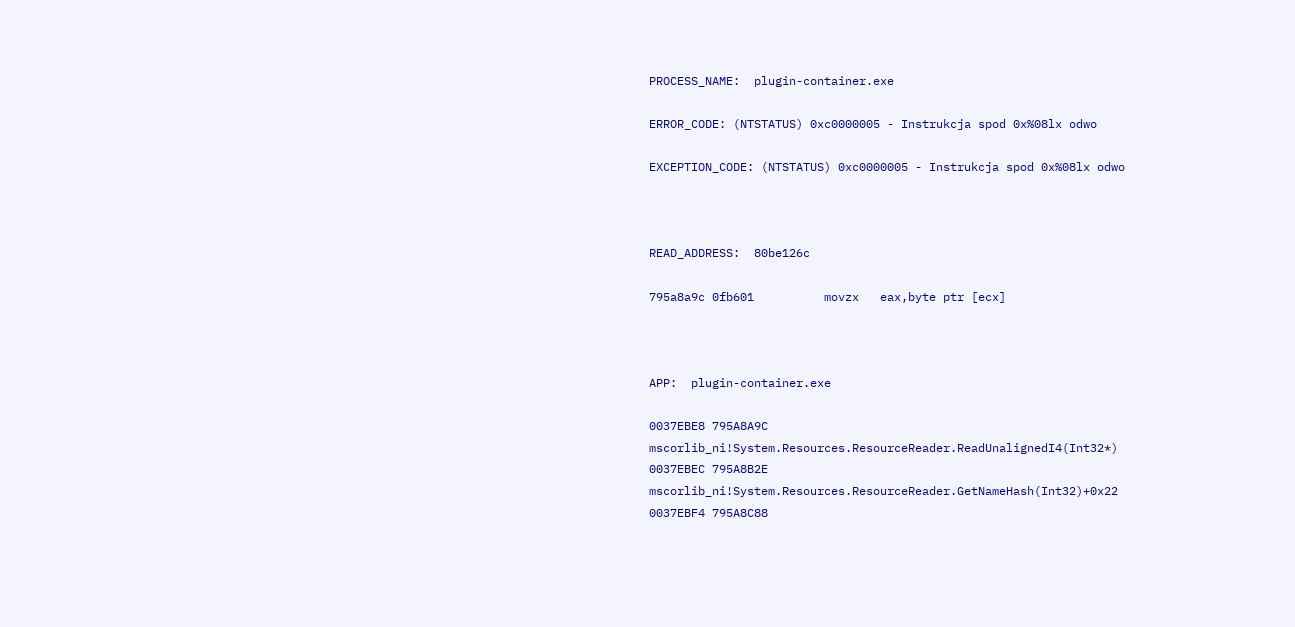PROCESS_NAME:  plugin-container.exe

ERROR_CODE: (NTSTATUS) 0xc0000005 - Instrukcja spod 0x%08lx odwo

EXCEPTION_CODE: (NTSTATUS) 0xc0000005 - Instrukcja spod 0x%08lx odwo



READ_ADDRESS:  80be126c

795a8a9c 0fb601          movzx   eax,byte ptr [ecx]



APP:  plugin-container.exe

0037EBE8 795A8A9C mscorlib_ni!System.Resources.ResourceReader.ReadUnalignedI4(Int32*)
0037EBEC 795A8B2E mscorlib_ni!System.Resources.ResourceReader.GetNameHash(Int32)+0x22
0037EBF4 795A8C88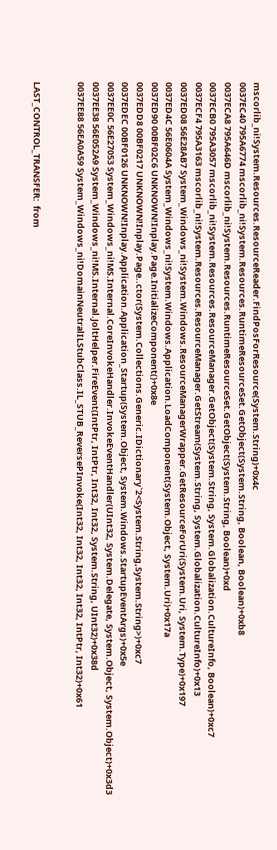mscorlib_ni!System.Resources.ResourceReader.FindPosForResource(System.String)+0x4c
0037EC40 795A6774 mscorlib_ni!System.Resources.RuntimeResourceSet.GetObject(System.String, Boolean, Boolean)+0xb8
0037ECA8 795A646D mscorlib_ni!System.Resources.RuntimeResourceSet.GetObject(System.String, Boolean)+0xd
0037ECB0 795A3057 mscorlib_ni!System.Resources.ResourceManager.GetObject(System.String, System.Globalization.CultureInfo, Boolean)+0xc7
0037ECF4 795A3163 mscorlib_ni!System.Resources.ResourceManager.GetStream(System.String, System.Globalization.CultureInfo)+0x13
0037ED08 56E28AB7 System_Windows_ni!System.Windows.ResourceManagerWrapper.GetResourceForUri(System.Uri, System.Type)+0x197
0037ED4C 56E0604A System_Windows_ni!System.Windows.Application.LoadComponent(System.Object, System.Uri)+0x17a
0037ED90 00BF02C6 UNKNOWN!Inplay.Page.InitializeComponent()+0x8e
0037EDD8 00BF0217 UNKNOWN!Inplay.Page..ctor(System.Collections.Generic.IDictionary`2<System.String,System.String>)+0xc7
0037EDEC 00BF0126 UNKNOWN!Inplay.Application.Application_Startup(System.Object, System.Windows.StartupEventArgs)+0x5e
0037EE0C 56E27053 System_Windows_ni!MS.Internal.CoreInvokeHandler.InvokeEventHandler(UInt32, System.Delegate, System.Object, System.Object)+0x3d3
0037EE38 56E052A9 System_Windows_ni!MS.Internal.JoltHelper.FireEvent(IntPtr, IntPtr, Int32, Int32, System.String, UInt32)+0x38d
0037EE88 56EA0A59 System_Windows_ni!DomainNeutralILStubClass.IL_STUB_ReversePInvoke(Int32, Int32, Int32, Int32, IntPtr, Int32)+0x61


LAST_CONTROL_TRANSFER:  from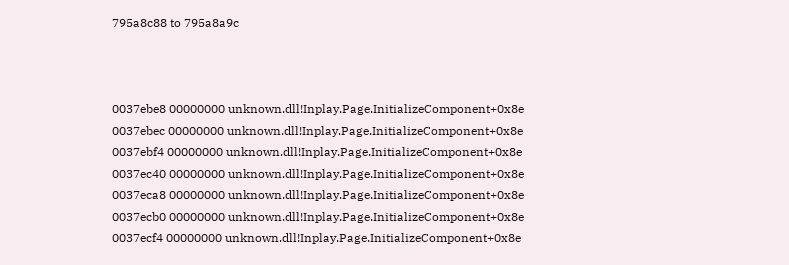795a8c88 to 795a8a9c



0037ebe8 00000000 unknown.dll!Inplay.Page.InitializeComponent+0x8e
0037ebec 00000000 unknown.dll!Inplay.Page.InitializeComponent+0x8e
0037ebf4 00000000 unknown.dll!Inplay.Page.InitializeComponent+0x8e
0037ec40 00000000 unknown.dll!Inplay.Page.InitializeComponent+0x8e
0037eca8 00000000 unknown.dll!Inplay.Page.InitializeComponent+0x8e
0037ecb0 00000000 unknown.dll!Inplay.Page.InitializeComponent+0x8e
0037ecf4 00000000 unknown.dll!Inplay.Page.InitializeComponent+0x8e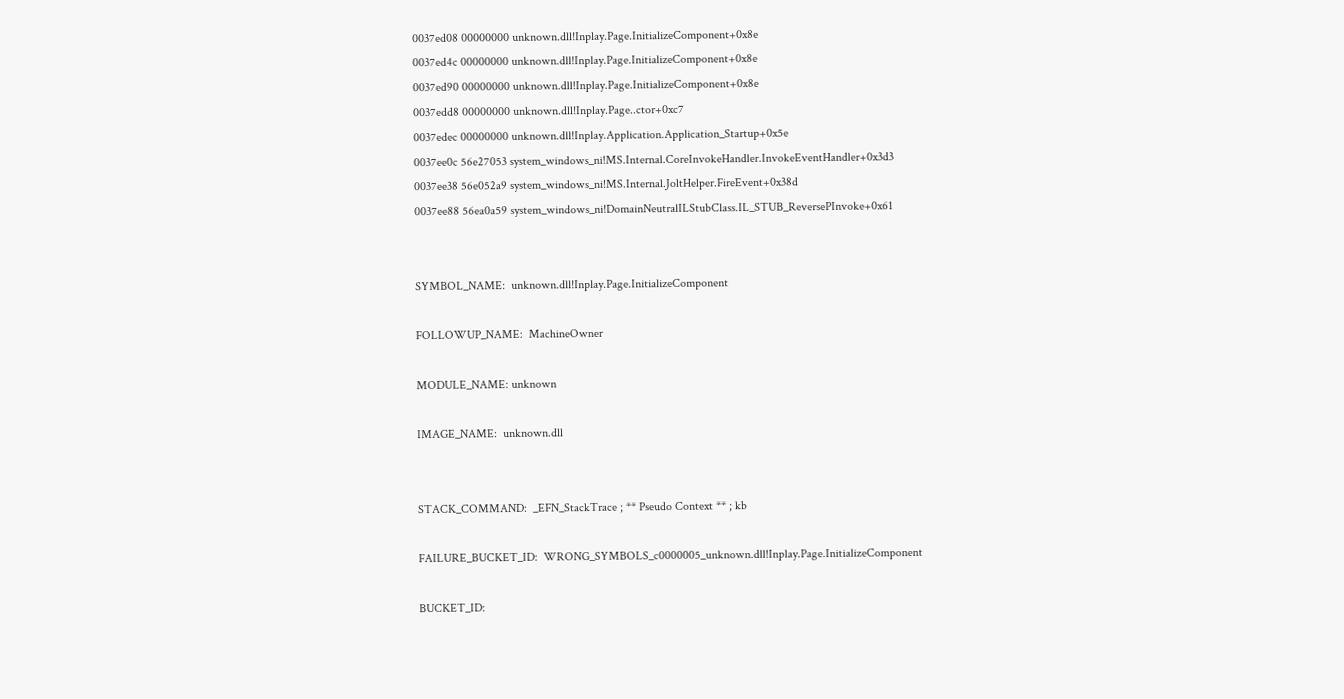0037ed08 00000000 unknown.dll!Inplay.Page.InitializeComponent+0x8e
0037ed4c 00000000 unknown.dll!Inplay.Page.InitializeComponent+0x8e
0037ed90 00000000 unknown.dll!Inplay.Page.InitializeComponent+0x8e
0037edd8 00000000 unknown.dll!Inplay.Page..ctor+0xc7
0037edec 00000000 unknown.dll!Inplay.Application.Application_Startup+0x5e
0037ee0c 56e27053 system_windows_ni!MS.Internal.CoreInvokeHandler.InvokeEventHandler+0x3d3
0037ee38 56e052a9 system_windows_ni!MS.Internal.JoltHelper.FireEvent+0x38d
0037ee88 56ea0a59 system_windows_ni!DomainNeutralILStubClass.IL_STUB_ReversePInvoke+0x61


SYMBOL_NAME:  unknown.dll!Inplay.Page.InitializeComponent

FOLLOWUP_NAME:  MachineOwner

MODULE_NAME: unknown

IMAGE_NAME:  unknown.dll


STACK_COMMAND:  _EFN_StackTrace ; ** Pseudo Context ** ; kb

FAILURE_BUCKET_ID:  WRONG_SYMBOLS_c0000005_unknown.dll!Inplay.Page.InitializeComponent

BUCKET_ID: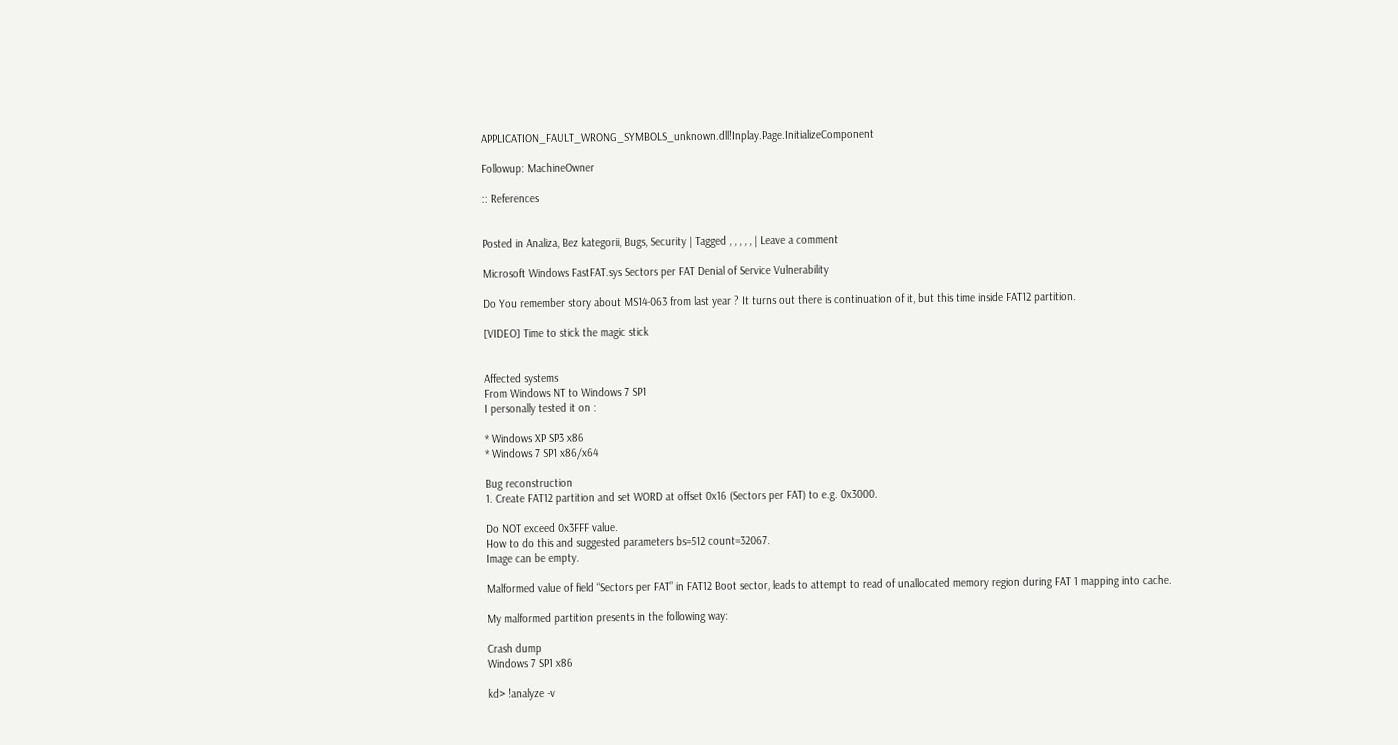APPLICATION_FAULT_WRONG_SYMBOLS_unknown.dll!Inplay.Page.InitializeComponent

Followup: MachineOwner

:: References


Posted in Analiza, Bez kategorii, Bugs, Security | Tagged , , , , , | Leave a comment

Microsoft Windows FastFAT.sys Sectors per FAT Denial of Service Vulnerability

Do You remember story about MS14-063 from last year ? It turns out there is continuation of it, but this time inside FAT12 partition.

[VIDEO] Time to stick the magic stick


Affected systems
From Windows NT to Windows 7 SP1
I personally tested it on :

* Windows XP SP3 x86
* Windows 7 SP1 x86/x64

Bug reconstruction
1. Create FAT12 partition and set WORD at offset 0x16 (Sectors per FAT) to e.g. 0x3000.

Do NOT exceed 0x3FFF value.
How to do this and suggested parameters bs=512 count=32067.
Image can be empty.

Malformed value of field “Sectors per FAT” in FAT12 Boot sector, leads to attempt to read of unallocated memory region during FAT 1 mapping into cache.

My malformed partition presents in the following way:

Crash dump
Windows 7 SP1 x86

kd> !analyze -v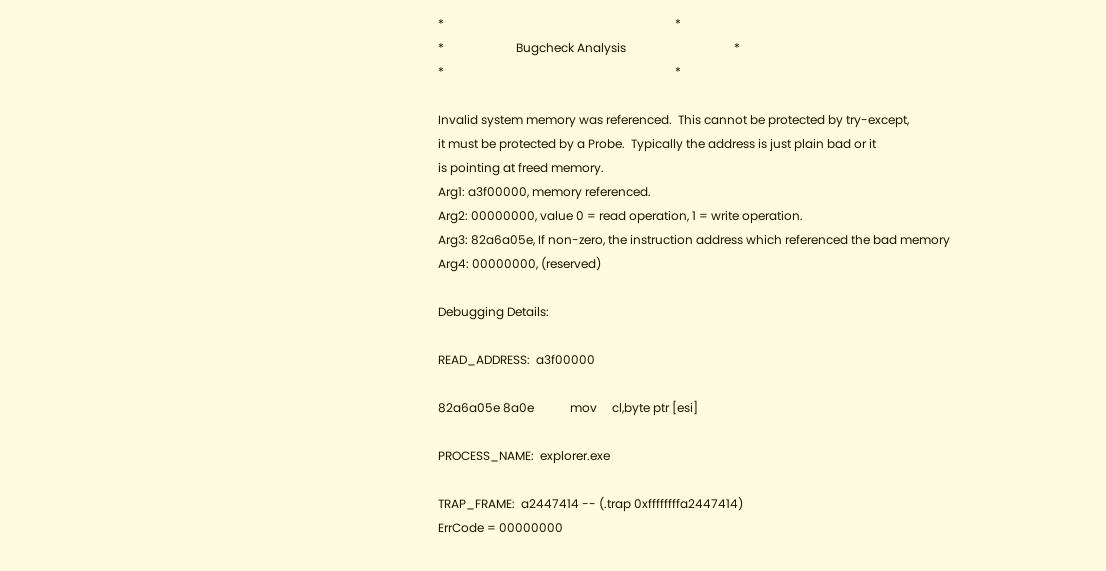*                                                                             *
*                        Bugcheck Analysis                                    *
*                                                                             *

Invalid system memory was referenced.  This cannot be protected by try-except,
it must be protected by a Probe.  Typically the address is just plain bad or it
is pointing at freed memory.
Arg1: a3f00000, memory referenced.
Arg2: 00000000, value 0 = read operation, 1 = write operation.
Arg3: 82a6a05e, If non-zero, the instruction address which referenced the bad memory
Arg4: 00000000, (reserved)

Debugging Details:

READ_ADDRESS:  a3f00000

82a6a05e 8a0e            mov     cl,byte ptr [esi]

PROCESS_NAME:  explorer.exe

TRAP_FRAME:  a2447414 -- (.trap 0xffffffffa2447414)
ErrCode = 00000000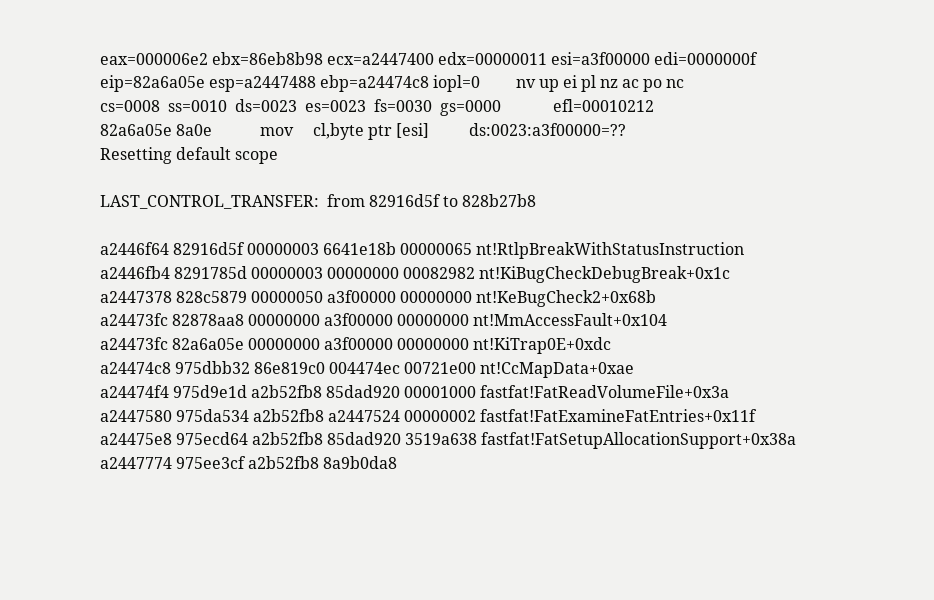eax=000006e2 ebx=86eb8b98 ecx=a2447400 edx=00000011 esi=a3f00000 edi=0000000f
eip=82a6a05e esp=a2447488 ebp=a24474c8 iopl=0         nv up ei pl nz ac po nc
cs=0008  ss=0010  ds=0023  es=0023  fs=0030  gs=0000             efl=00010212
82a6a05e 8a0e            mov     cl,byte ptr [esi]          ds:0023:a3f00000=??
Resetting default scope

LAST_CONTROL_TRANSFER:  from 82916d5f to 828b27b8

a2446f64 82916d5f 00000003 6641e18b 00000065 nt!RtlpBreakWithStatusInstruction
a2446fb4 8291785d 00000003 00000000 00082982 nt!KiBugCheckDebugBreak+0x1c
a2447378 828c5879 00000050 a3f00000 00000000 nt!KeBugCheck2+0x68b
a24473fc 82878aa8 00000000 a3f00000 00000000 nt!MmAccessFault+0x104
a24473fc 82a6a05e 00000000 a3f00000 00000000 nt!KiTrap0E+0xdc
a24474c8 975dbb32 86e819c0 004474ec 00721e00 nt!CcMapData+0xae
a24474f4 975d9e1d a2b52fb8 85dad920 00001000 fastfat!FatReadVolumeFile+0x3a
a2447580 975da534 a2b52fb8 a2447524 00000002 fastfat!FatExamineFatEntries+0x11f
a24475e8 975ecd64 a2b52fb8 85dad920 3519a638 fastfat!FatSetupAllocationSupport+0x38a
a2447774 975ee3cf a2b52fb8 8a9b0da8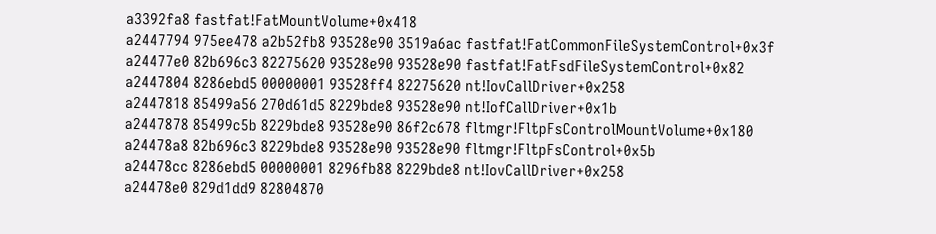a3392fa8 fastfat!FatMountVolume+0x418
a2447794 975ee478 a2b52fb8 93528e90 3519a6ac fastfat!FatCommonFileSystemControl+0x3f
a24477e0 82b696c3 82275620 93528e90 93528e90 fastfat!FatFsdFileSystemControl+0x82
a2447804 8286ebd5 00000001 93528ff4 82275620 nt!IovCallDriver+0x258
a2447818 85499a56 270d61d5 8229bde8 93528e90 nt!IofCallDriver+0x1b
a2447878 85499c5b 8229bde8 93528e90 86f2c678 fltmgr!FltpFsControlMountVolume+0x180
a24478a8 82b696c3 8229bde8 93528e90 93528e90 fltmgr!FltpFsControl+0x5b
a24478cc 8286ebd5 00000001 8296fb88 8229bde8 nt!IovCallDriver+0x258
a24478e0 829d1dd9 82804870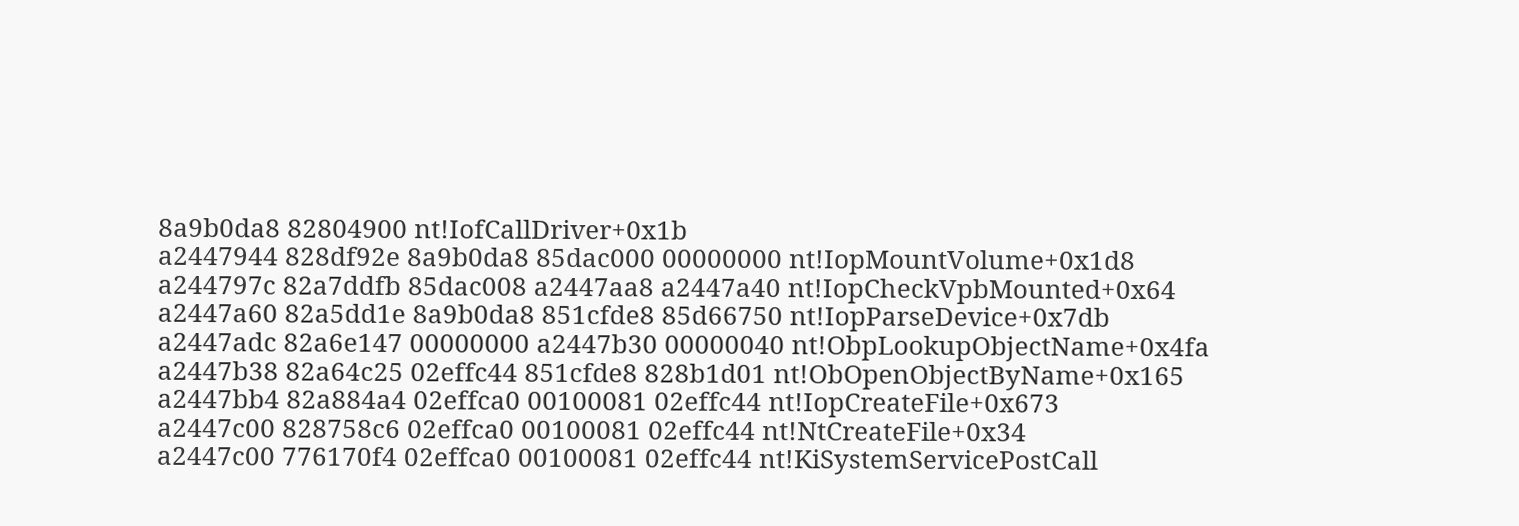8a9b0da8 82804900 nt!IofCallDriver+0x1b
a2447944 828df92e 8a9b0da8 85dac000 00000000 nt!IopMountVolume+0x1d8
a244797c 82a7ddfb 85dac008 a2447aa8 a2447a40 nt!IopCheckVpbMounted+0x64
a2447a60 82a5dd1e 8a9b0da8 851cfde8 85d66750 nt!IopParseDevice+0x7db
a2447adc 82a6e147 00000000 a2447b30 00000040 nt!ObpLookupObjectName+0x4fa
a2447b38 82a64c25 02effc44 851cfde8 828b1d01 nt!ObOpenObjectByName+0x165
a2447bb4 82a884a4 02effca0 00100081 02effc44 nt!IopCreateFile+0x673
a2447c00 828758c6 02effca0 00100081 02effc44 nt!NtCreateFile+0x34
a2447c00 776170f4 02effca0 00100081 02effc44 nt!KiSystemServicePostCall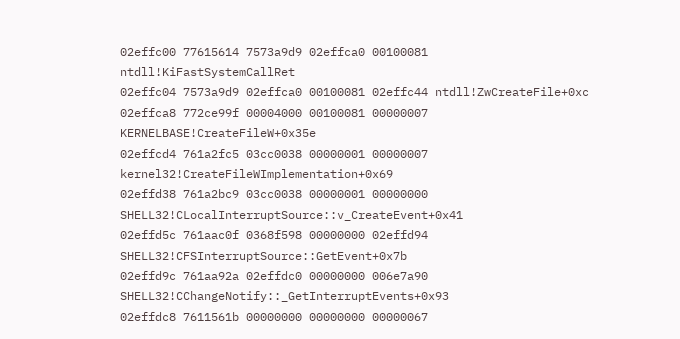02effc00 77615614 7573a9d9 02effca0 00100081 ntdll!KiFastSystemCallRet
02effc04 7573a9d9 02effca0 00100081 02effc44 ntdll!ZwCreateFile+0xc
02effca8 772ce99f 00004000 00100081 00000007 KERNELBASE!CreateFileW+0x35e
02effcd4 761a2fc5 03cc0038 00000001 00000007 kernel32!CreateFileWImplementation+0x69
02effd38 761a2bc9 03cc0038 00000001 00000000 SHELL32!CLocalInterruptSource::v_CreateEvent+0x41
02effd5c 761aac0f 0368f598 00000000 02effd94 SHELL32!CFSInterruptSource::GetEvent+0x7b
02effd9c 761aa92a 02effdc0 00000000 006e7a90 SHELL32!CChangeNotify::_GetInterruptEvents+0x93
02effdc8 7611561b 00000000 00000000 00000067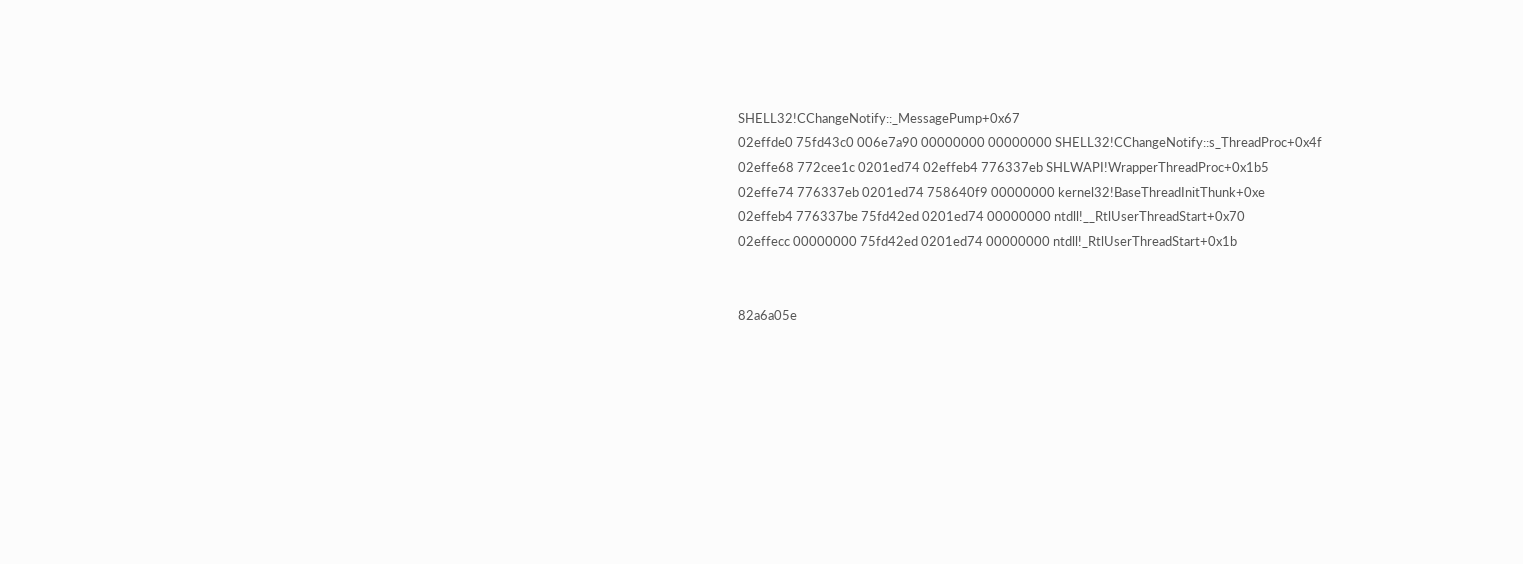SHELL32!CChangeNotify::_MessagePump+0x67
02effde0 75fd43c0 006e7a90 00000000 00000000 SHELL32!CChangeNotify::s_ThreadProc+0x4f
02effe68 772cee1c 0201ed74 02effeb4 776337eb SHLWAPI!WrapperThreadProc+0x1b5
02effe74 776337eb 0201ed74 758640f9 00000000 kernel32!BaseThreadInitThunk+0xe
02effeb4 776337be 75fd42ed 0201ed74 00000000 ntdll!__RtlUserThreadStart+0x70
02effecc 00000000 75fd42ed 0201ed74 00000000 ntdll!_RtlUserThreadStart+0x1b


82a6a05e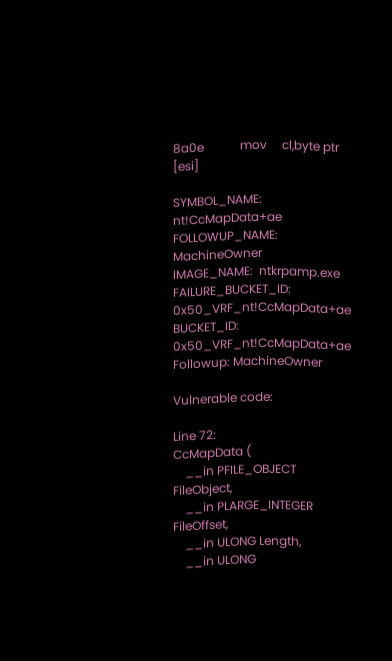8a0e            mov     cl,byte ptr [esi]

SYMBOL_NAME:  nt!CcMapData+ae
FOLLOWUP_NAME:  MachineOwner
IMAGE_NAME:  ntkrpamp.exe
FAILURE_BUCKET_ID:  0x50_VRF_nt!CcMapData+ae
BUCKET_ID:  0x50_VRF_nt!CcMapData+ae
Followup: MachineOwner

Vulnerable code:

Line 72:
CcMapData (
    __in PFILE_OBJECT FileObject,
    __in PLARGE_INTEGER FileOffset,
    __in ULONG Length,
    __in ULONG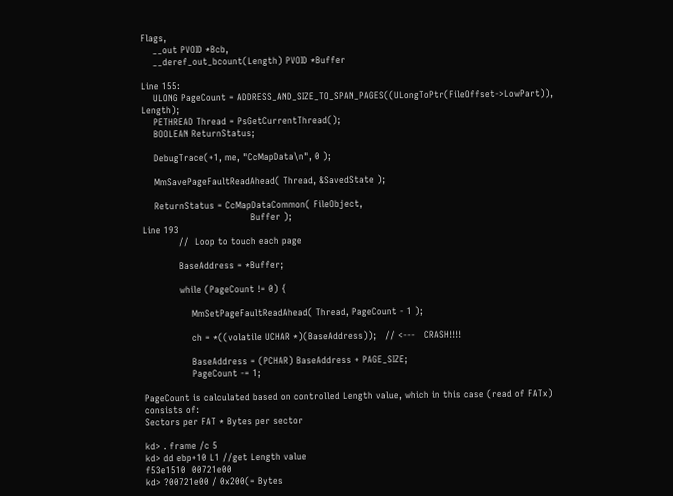Flags,
    __out PVOID *Bcb,
    __deref_out_bcount(Length) PVOID *Buffer

Line 155:
    ULONG PageCount = ADDRESS_AND_SIZE_TO_SPAN_PAGES((ULongToPtr(FileOffset->LowPart)), Length);
    PETHREAD Thread = PsGetCurrentThread();
    BOOLEAN ReturnStatus;

    DebugTrace(+1, me, "CcMapData\n", 0 );

    MmSavePageFaultReadAhead( Thread, &SavedState );

    ReturnStatus = CcMapDataCommon( FileObject,
                                    Buffer );
Line 193
            //  Loop to touch each page

            BaseAddress = *Buffer;

            while (PageCount != 0) {

                MmSetPageFaultReadAhead( Thread, PageCount - 1 );

                ch = *((volatile UCHAR *)(BaseAddress));   // <---   CRASH!!!!

                BaseAddress = (PCHAR) BaseAddress + PAGE_SIZE;
                PageCount -= 1;

PageCount is calculated based on controlled Length value, which in this case (read of FATx) consists of:
Sectors per FAT * Bytes per sector

kd> . frame /c 5
kd> dd ebp+10 L1 //get Length value
f53e1510  00721e00
kd> ?00721e00 / 0x200(= Bytes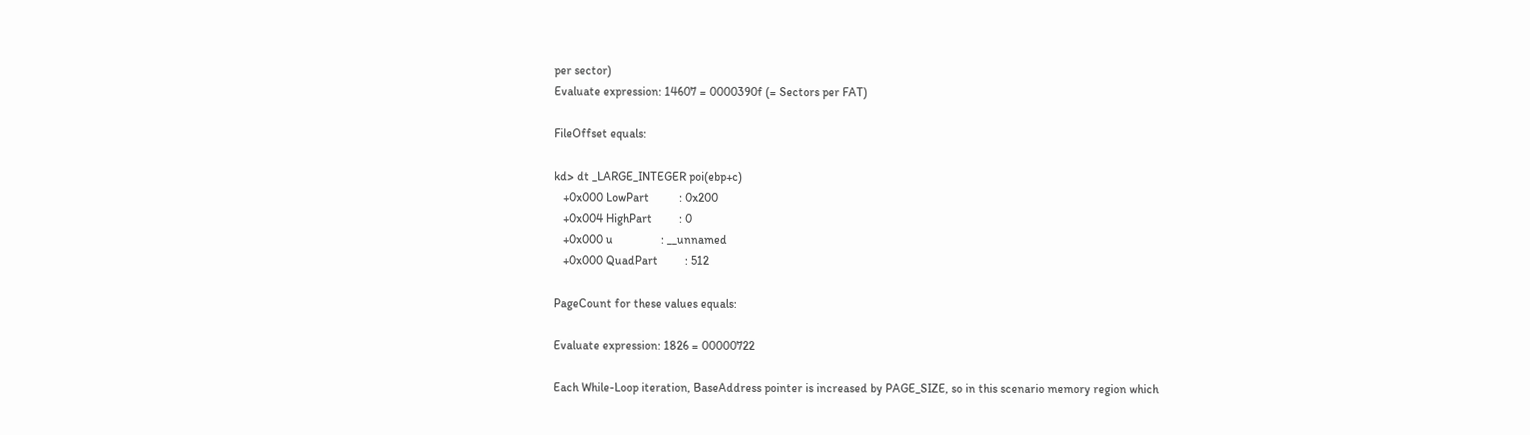per sector)
Evaluate expression: 14607 = 0000390f (= Sectors per FAT)

FileOffset equals:

kd> dt _LARGE_INTEGER poi(ebp+c)
   +0x000 LowPart          : 0x200
   +0x004 HighPart         : 0
   +0x000 u                : __unnamed
   +0x000 QuadPart         : 512

PageCount for these values equals:

Evaluate expression: 1826 = 00000722

Each While-Loop iteration, BaseAddress pointer is increased by PAGE_SIZE, so in this scenario memory region which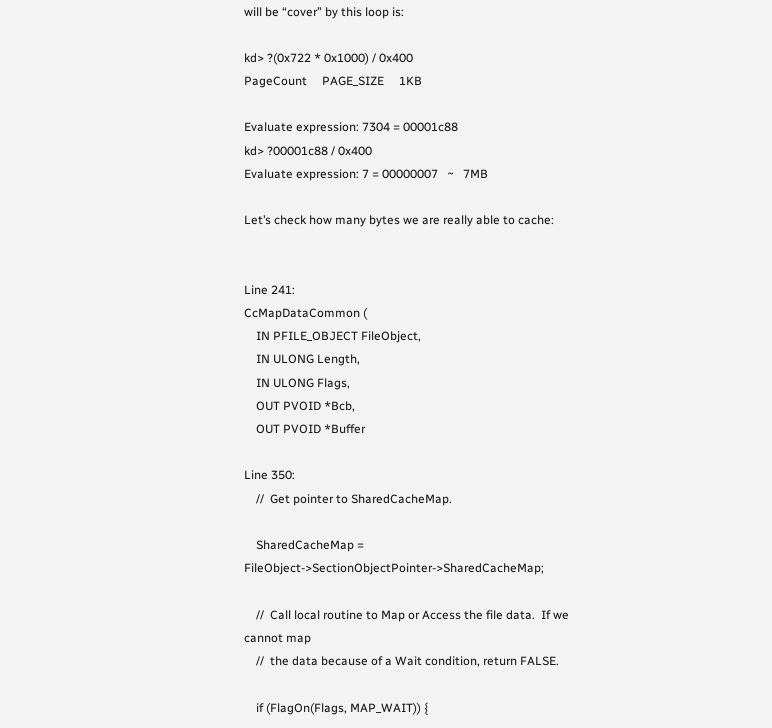will be “cover” by this loop is:

kd> ?(0x722 * 0x1000) / 0x400
PageCount     PAGE_SIZE     1KB

Evaluate expression: 7304 = 00001c88
kd> ?00001c88 / 0x400
Evaluate expression: 7 = 00000007   ~   7MB

Let’s check how many bytes we are really able to cache:


Line 241:
CcMapDataCommon (
    IN PFILE_OBJECT FileObject,
    IN ULONG Length,
    IN ULONG Flags,
    OUT PVOID *Bcb,
    OUT PVOID *Buffer

Line 350:
    //  Get pointer to SharedCacheMap.

    SharedCacheMap = FileObject->SectionObjectPointer->SharedCacheMap;

    //  Call local routine to Map or Access the file data.  If we cannot map
    //  the data because of a Wait condition, return FALSE.

    if (FlagOn(Flags, MAP_WAIT)) {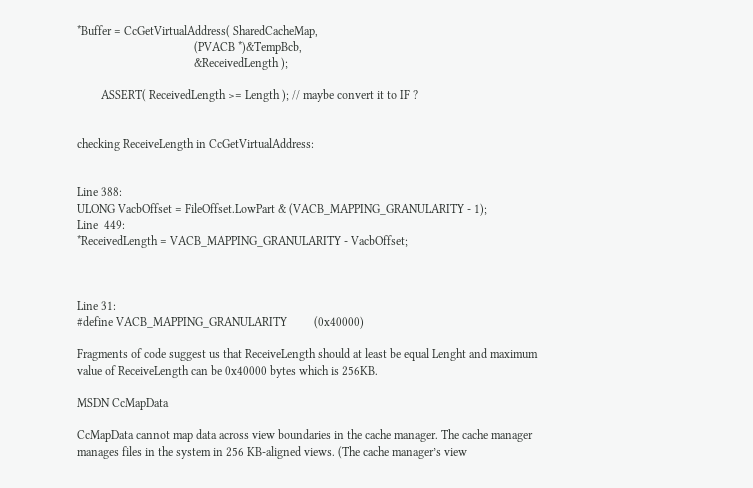*Buffer = CcGetVirtualAddress( SharedCacheMap,
                                       (PVACB *)&TempBcb,
                                       &ReceivedLength );

        ASSERT( ReceivedLength >= Length ); // maybe convert it to IF ?


checking ReceiveLength in CcGetVirtualAddress:


Line 388:
ULONG VacbOffset = FileOffset.LowPart & (VACB_MAPPING_GRANULARITY - 1);
Line  449:
*ReceivedLength = VACB_MAPPING_GRANULARITY - VacbOffset;



Line 31:
#define VACB_MAPPING_GRANULARITY         (0x40000)

Fragments of code suggest us that ReceiveLength should at least be equal Lenght and maximum value of ReceiveLength can be 0x40000 bytes which is 256KB.

MSDN CcMapData

CcMapData cannot map data across view boundaries in the cache manager. The cache manager manages files in the system in 256 KB-aligned views. (The cache manager’s view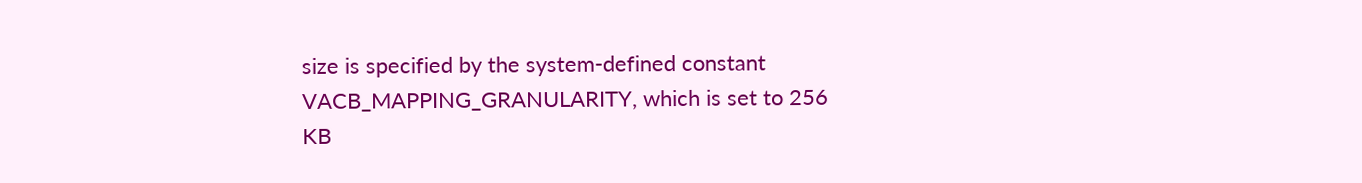size is specified by the system-defined constant VACB_MAPPING_GRANULARITY, which is set to 256 KB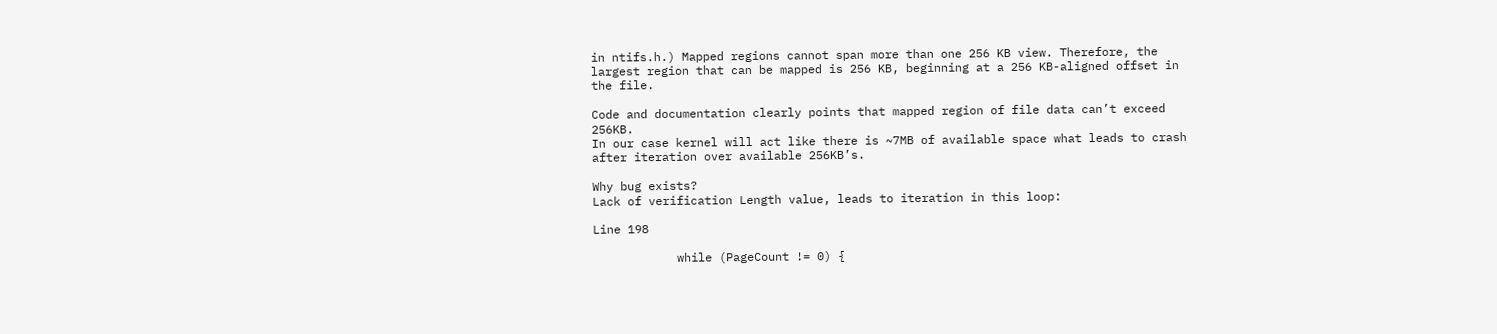in ntifs.h.) Mapped regions cannot span more than one 256 KB view. Therefore, the largest region that can be mapped is 256 KB, beginning at a 256 KB-aligned offset in the file.

Code and documentation clearly points that mapped region of file data can’t exceed 256KB.
In our case kernel will act like there is ~7MB of available space what leads to crash after iteration over available 256KB’s.

Why bug exists?
Lack of verification Length value, leads to iteration in this loop:

Line 198

            while (PageCount != 0) {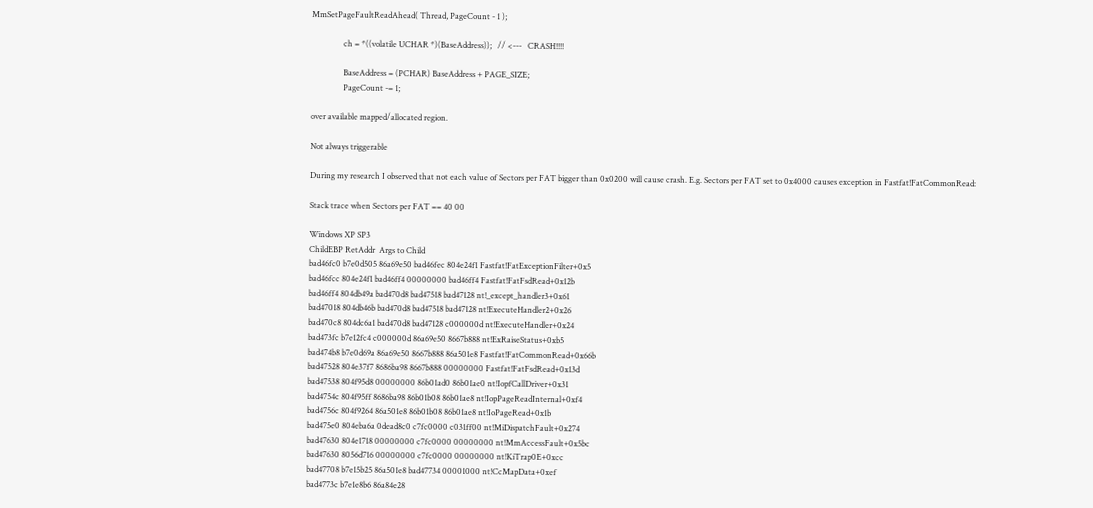MmSetPageFaultReadAhead( Thread, PageCount - 1 );

                ch = *((volatile UCHAR *)(BaseAddress));   // <---   CRASH!!!!

                BaseAddress = (PCHAR) BaseAddress + PAGE_SIZE;
                PageCount -= 1;

over available mapped/allocated region.

Not always triggerable

During my research I observed that not each value of Sectors per FAT bigger than 0x0200 will cause crash. E.g. Sectors per FAT set to 0x4000 causes exception in Fastfat!FatCommonRead:

Stack trace when Sectors per FAT == 40 00

Windows XP SP3
ChildEBP RetAddr  Args to Child
bad46fc0 b7e0d505 86a69e50 bad46fec 804e24f1 Fastfat!FatExceptionFilter+0x5
bad46fcc 804e24f1 bad46ff4 00000000 bad46ff4 Fastfat!FatFsdRead+0x12b
bad46ff4 804db49a bad470d8 bad47518 bad47128 nt!_except_handler3+0x61
bad47018 804db46b bad470d8 bad47518 bad47128 nt!ExecuteHandler2+0x26
bad470c8 804dc6a1 bad470d8 bad47128 c000000d nt!ExecuteHandler+0x24
bad473fc b7e12fc4 c000000d 86a69e50 8667b888 nt!ExRaiseStatus+0xb5
bad474b8 b7e0d69a 86a69e50 8667b888 86a501e8 Fastfat!FatCommonRead+0x66b
bad47528 804e37f7 8686ba98 8667b888 00000000 Fastfat!FatFsdRead+0x13d
bad47538 804f95d8 00000000 86b01ad0 86b01ae0 nt!IopfCallDriver+0x31
bad4754c 804f95ff 8686ba98 86b01b08 86b01ae8 nt!IopPageReadInternal+0xf4
bad4756c 804f9264 86a501e8 86b01b08 86b01ae8 nt!IoPageRead+0x1b
bad475e0 804eba6a 0dead8c0 c7fc0000 c031ff00 nt!MiDispatchFault+0x274
bad47630 804e1718 00000000 c7fc0000 00000000 nt!MmAccessFault+0x5bc
bad47630 8056d716 00000000 c7fc0000 00000000 nt!KiTrap0E+0xcc
bad47708 b7e15b25 86a501e8 bad47734 00001000 nt!CcMapData+0xef
bad4773c b7e1e8b6 86a84e28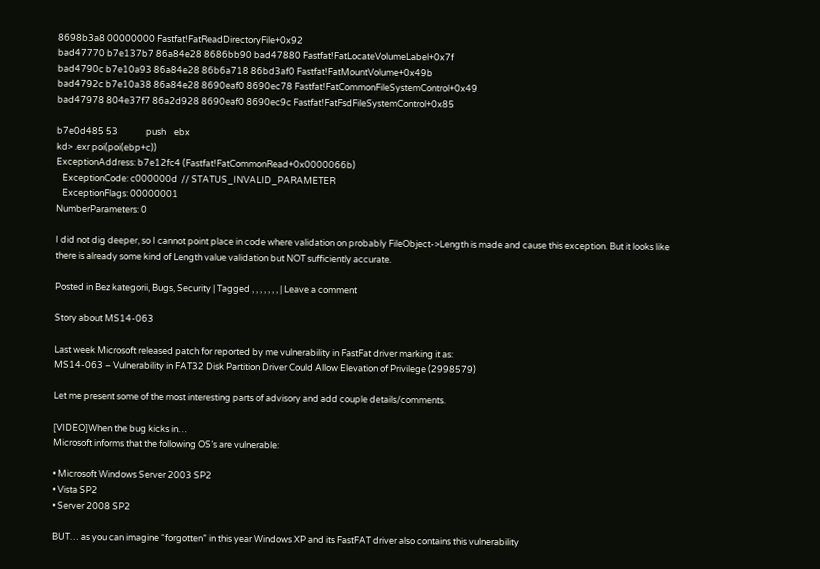8698b3a8 00000000 Fastfat!FatReadDirectoryFile+0x92
bad47770 b7e137b7 86a84e28 8686bb90 bad47880 Fastfat!FatLocateVolumeLabel+0x7f
bad4790c b7e10a93 86a84e28 86b6a718 86bd3af0 Fastfat!FatMountVolume+0x49b
bad4792c b7e10a38 86a84e28 8690eaf0 8690ec78 Fastfat!FatCommonFileSystemControl+0x49
bad47978 804e37f7 86a2d928 8690eaf0 8690ec9c Fastfat!FatFsdFileSystemControl+0x85

b7e0d485 53              push    ebx
kd> .exr poi(poi(ebp+c))
ExceptionAddress: b7e12fc4 (Fastfat!FatCommonRead+0x0000066b)
   ExceptionCode: c000000d  // STATUS_INVALID_PARAMETER
   ExceptionFlags: 00000001
NumberParameters: 0

I did not dig deeper, so I cannot point place in code where validation on probably FileObject->Length is made and cause this exception. But it looks like there is already some kind of Length value validation but NOT sufficiently accurate.

Posted in Bez kategorii, Bugs, Security | Tagged , , , , , , , | Leave a comment

Story about MS14-063

Last week Microsoft released patch for reported by me vulnerability in FastFat driver marking it as:
MS14-063 – Vulnerability in FAT32 Disk Partition Driver Could Allow Elevation of Privilege (2998579)

Let me present some of the most interesting parts of advisory and add couple details/comments.

[VIDEO]When the bug kicks in…
Microsoft informs that the following OS’s are vulnerable:

• Microsoft Windows Server 2003 SP2
• Vista SP2
• Server 2008 SP2

BUT… as you can imagine “forgotten” in this year Windows XP and its FastFAT driver also contains this vulnerability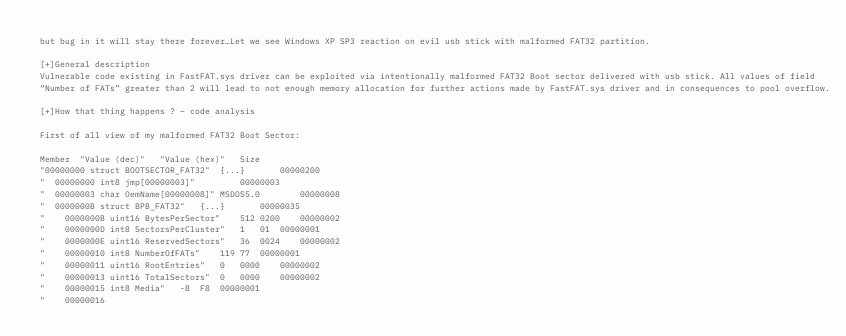but bug in it will stay there forever…Let we see Windows XP SP3 reaction on evil usb stick with malformed FAT32 partition.

[+]General description
Vulnerable code existing in FastFAT.sys driver can be exploited via intentionally malformed FAT32 Boot sector delivered with usb stick. All values of field “Number of FATs” greater than 2 will lead to not enough memory allocation for further actions made by FastFAT.sys driver and in consequences to pool overflow.

[+]How that thing happens ? – code analysis

First of all view of my malformed FAT32 Boot Sector:

Member  "Value (dec)"   "Value (hex)"   Size
"00000000 struct BOOTSECTOR_FAT32"  {...}       00000200
"  00000000 int8 jmp[00000003]"         00000003
"  00000003 char OemName[00000008]" MSDOS5.0        00000008
"  0000000B struct BPB_FAT32"   {...}       00000035
"    0000000B uint16 BytesPerSector"    512 0200    00000002
"    0000000D int8 SectorsPerCluster"   1   01  00000001
"    0000000E uint16 ReservedSectors"   36  0024    00000002
"    00000010 int8 NumberOfFATs"    119 77  00000001
"    00000011 uint16 RootEntries"   0   0000    00000002
"    00000013 uint16 TotalSectors"  0   0000    00000002
"    00000015 int8 Media"   -8  F8  00000001
"    00000016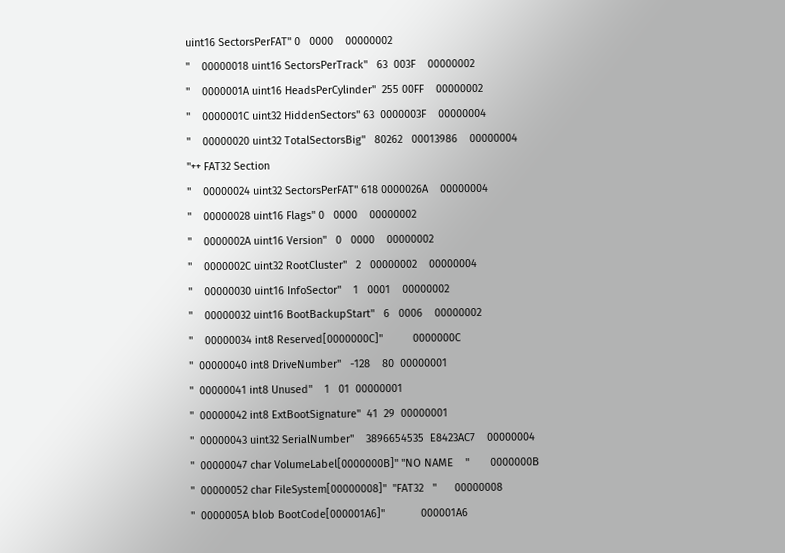uint16 SectorsPerFAT" 0   0000    00000002
"    00000018 uint16 SectorsPerTrack"   63  003F    00000002
"    0000001A uint16 HeadsPerCylinder"  255 00FF    00000002
"    0000001C uint32 HiddenSectors" 63  0000003F    00000004
"    00000020 uint32 TotalSectorsBig"   80262   00013986    00000004
"++ FAT32 Section
"    00000024 uint32 SectorsPerFAT" 618 0000026A    00000004
"    00000028 uint16 Flags" 0   0000    00000002
"    0000002A uint16 Version"   0   0000    00000002
"    0000002C uint32 RootCluster"   2   00000002    00000004
"    00000030 uint16 InfoSector"    1   0001    00000002
"    00000032 uint16 BootBackupStart"   6   0006    00000002
"    00000034 int8 Reserved[0000000C]"          0000000C
"  00000040 int8 DriveNumber"   -128    80  00000001
"  00000041 int8 Unused"    1   01  00000001
"  00000042 int8 ExtBootSignature"  41  29  00000001
"  00000043 uint32 SerialNumber"    3896654535  E8423AC7    00000004
"  00000047 char VolumeLabel[0000000B]" "NO NAME    "       0000000B
"  00000052 char FileSystem[00000008]"  "FAT32   "      00000008
"  0000005A blob BootCode[000001A6]"            000001A6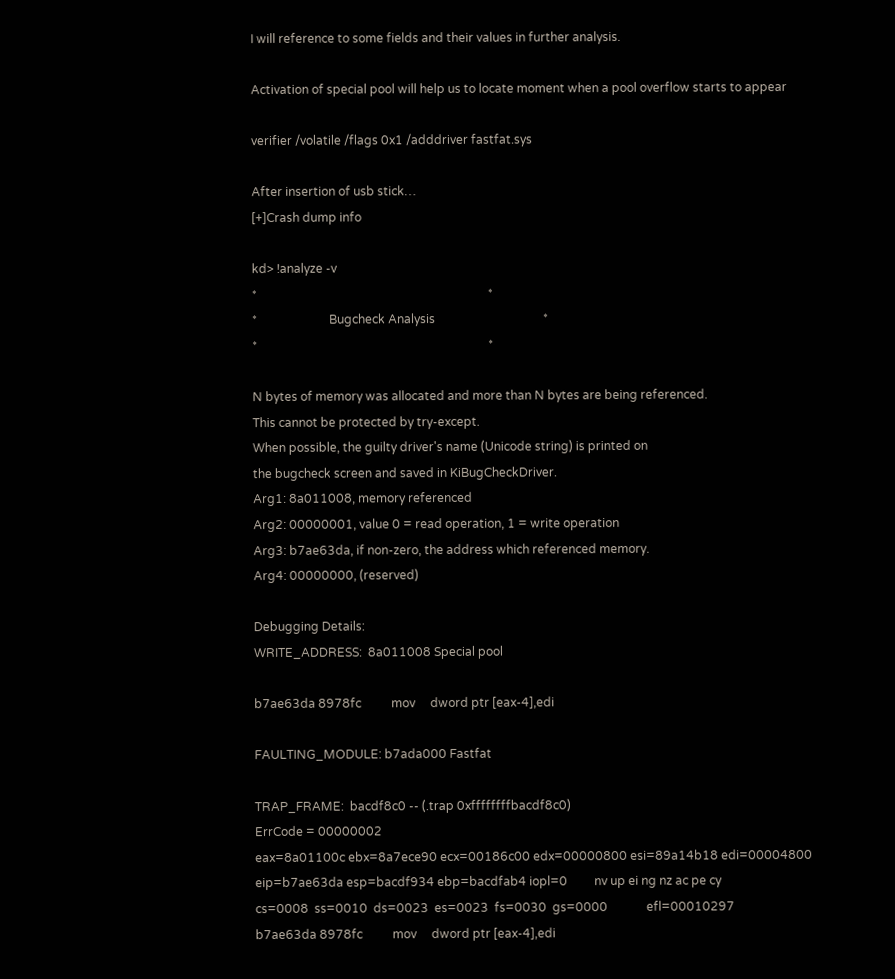I will reference to some fields and their values in further analysis.

Activation of special pool will help us to locate moment when a pool overflow starts to appear

verifier /volatile /flags 0x1 /adddriver fastfat.sys

After insertion of usb stick…
[+]Crash dump info

kd> !analyze -v
*                                                                             *
*                        Bugcheck Analysis                                    *
*                                                                             *

N bytes of memory was allocated and more than N bytes are being referenced.
This cannot be protected by try-except.
When possible, the guilty driver's name (Unicode string) is printed on
the bugcheck screen and saved in KiBugCheckDriver.
Arg1: 8a011008, memory referenced
Arg2: 00000001, value 0 = read operation, 1 = write operation
Arg3: b7ae63da, if non-zero, the address which referenced memory.
Arg4: 00000000, (reserved)

Debugging Details:
WRITE_ADDRESS:  8a011008 Special pool

b7ae63da 8978fc          mov     dword ptr [eax-4],edi

FAULTING_MODULE: b7ada000 Fastfat

TRAP_FRAME:  bacdf8c0 -- (.trap 0xffffffffbacdf8c0)
ErrCode = 00000002
eax=8a01100c ebx=8a7ece90 ecx=00186c00 edx=00000800 esi=89a14b18 edi=00004800
eip=b7ae63da esp=bacdf934 ebp=bacdfab4 iopl=0         nv up ei ng nz ac pe cy
cs=0008  ss=0010  ds=0023  es=0023  fs=0030  gs=0000             efl=00010297
b7ae63da 8978fc          mov     dword ptr [eax-4],edi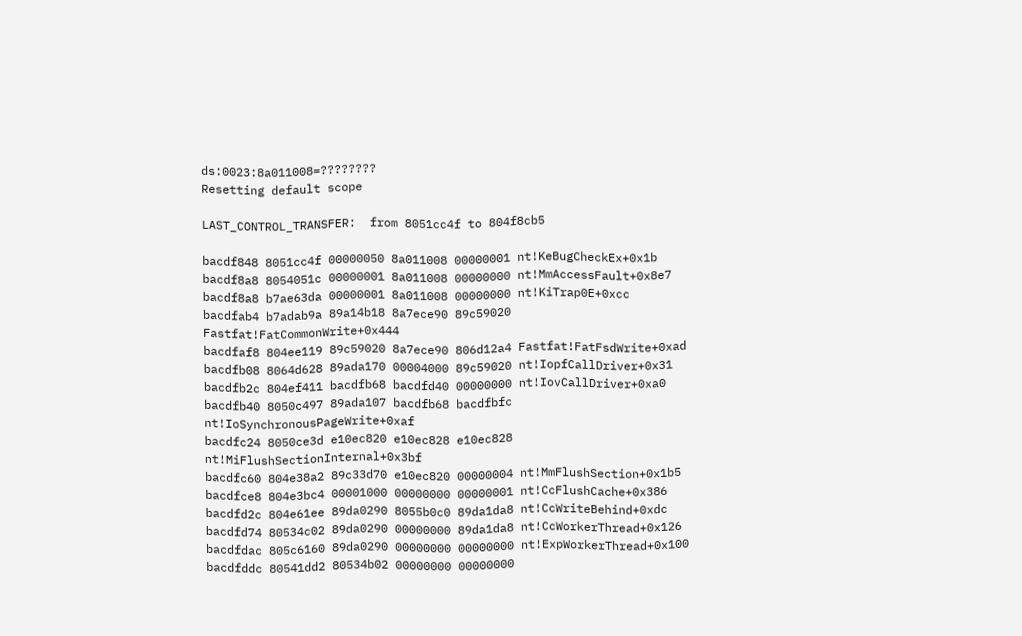ds:0023:8a011008=????????
Resetting default scope

LAST_CONTROL_TRANSFER:  from 8051cc4f to 804f8cb5

bacdf848 8051cc4f 00000050 8a011008 00000001 nt!KeBugCheckEx+0x1b
bacdf8a8 8054051c 00000001 8a011008 00000000 nt!MmAccessFault+0x8e7
bacdf8a8 b7ae63da 00000001 8a011008 00000000 nt!KiTrap0E+0xcc
bacdfab4 b7adab9a 89a14b18 8a7ece90 89c59020 Fastfat!FatCommonWrite+0x444
bacdfaf8 804ee119 89c59020 8a7ece90 806d12a4 Fastfat!FatFsdWrite+0xad
bacdfb08 8064d628 89ada170 00004000 89c59020 nt!IopfCallDriver+0x31
bacdfb2c 804ef411 bacdfb68 bacdfd40 00000000 nt!IovCallDriver+0xa0
bacdfb40 8050c497 89ada107 bacdfb68 bacdfbfc nt!IoSynchronousPageWrite+0xaf
bacdfc24 8050ce3d e10ec820 e10ec828 e10ec828 nt!MiFlushSectionInternal+0x3bf
bacdfc60 804e38a2 89c33d70 e10ec820 00000004 nt!MmFlushSection+0x1b5
bacdfce8 804e3bc4 00001000 00000000 00000001 nt!CcFlushCache+0x386
bacdfd2c 804e61ee 89da0290 8055b0c0 89da1da8 nt!CcWriteBehind+0xdc
bacdfd74 80534c02 89da0290 00000000 89da1da8 nt!CcWorkerThread+0x126
bacdfdac 805c6160 89da0290 00000000 00000000 nt!ExpWorkerThread+0x100
bacdfddc 80541dd2 80534b02 00000000 00000000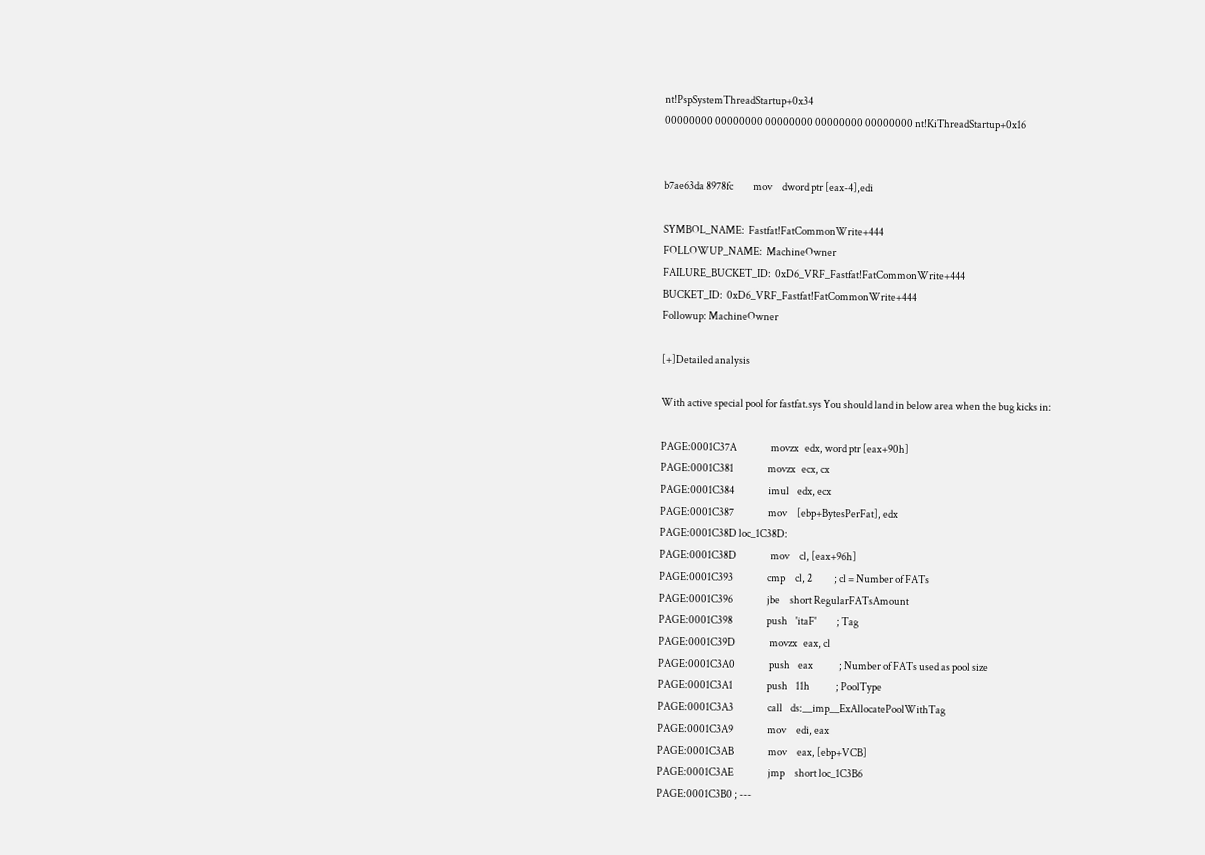nt!PspSystemThreadStartup+0x34
00000000 00000000 00000000 00000000 00000000 nt!KiThreadStartup+0x16


b7ae63da 8978fc          mov     dword ptr [eax-4],edi

SYMBOL_NAME:  Fastfat!FatCommonWrite+444
FOLLOWUP_NAME:  MachineOwner
FAILURE_BUCKET_ID:  0xD6_VRF_Fastfat!FatCommonWrite+444
BUCKET_ID:  0xD6_VRF_Fastfat!FatCommonWrite+444
Followup: MachineOwner

[+]Detailed analysis

With active special pool for fastfat.sys You should land in below area when the bug kicks in:

PAGE:0001C37A                 movzx   edx, word ptr [eax+90h]
PAGE:0001C381                 movzx   ecx, cx
PAGE:0001C384                 imul    edx, ecx
PAGE:0001C387                 mov     [ebp+BytesPerFat], edx
PAGE:0001C38D loc_1C38D:
PAGE:0001C38D                 mov     cl, [eax+96h]
PAGE:0001C393                 cmp     cl, 2           ; cl = Number of FATs
PAGE:0001C396                 jbe     short RegularFATsAmount
PAGE:0001C398                 push    'itaF'          ; Tag
PAGE:0001C39D                 movzx   eax, cl
PAGE:0001C3A0                 push    eax             ; Number of FATs used as pool size
PAGE:0001C3A1                 push    11h             ; PoolType
PAGE:0001C3A3                 call    ds:__imp__ExAllocatePoolWithTag
PAGE:0001C3A9                 mov     edi, eax
PAGE:0001C3AB                 mov     eax, [ebp+VCB]
PAGE:0001C3AE                 jmp     short loc_1C3B6
PAGE:0001C3B0 ; ---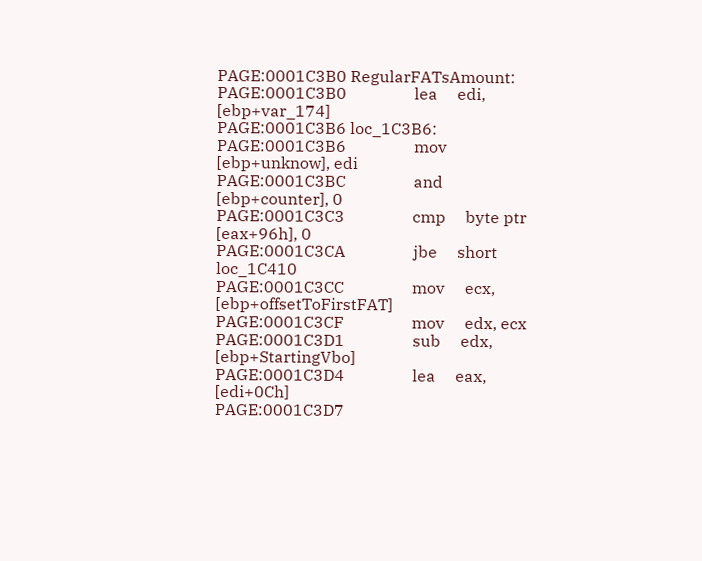PAGE:0001C3B0 RegularFATsAmount:
PAGE:0001C3B0                 lea     edi, [ebp+var_174]
PAGE:0001C3B6 loc_1C3B6:
PAGE:0001C3B6                 mov     [ebp+unknow], edi
PAGE:0001C3BC                 and     [ebp+counter], 0
PAGE:0001C3C3                 cmp     byte ptr [eax+96h], 0
PAGE:0001C3CA                 jbe     short loc_1C410
PAGE:0001C3CC                 mov     ecx, [ebp+offsetToFirstFAT]
PAGE:0001C3CF                 mov     edx, ecx
PAGE:0001C3D1                 sub     edx, [ebp+StartingVbo]
PAGE:0001C3D4                 lea     eax, [edi+0Ch]
PAGE:0001C3D7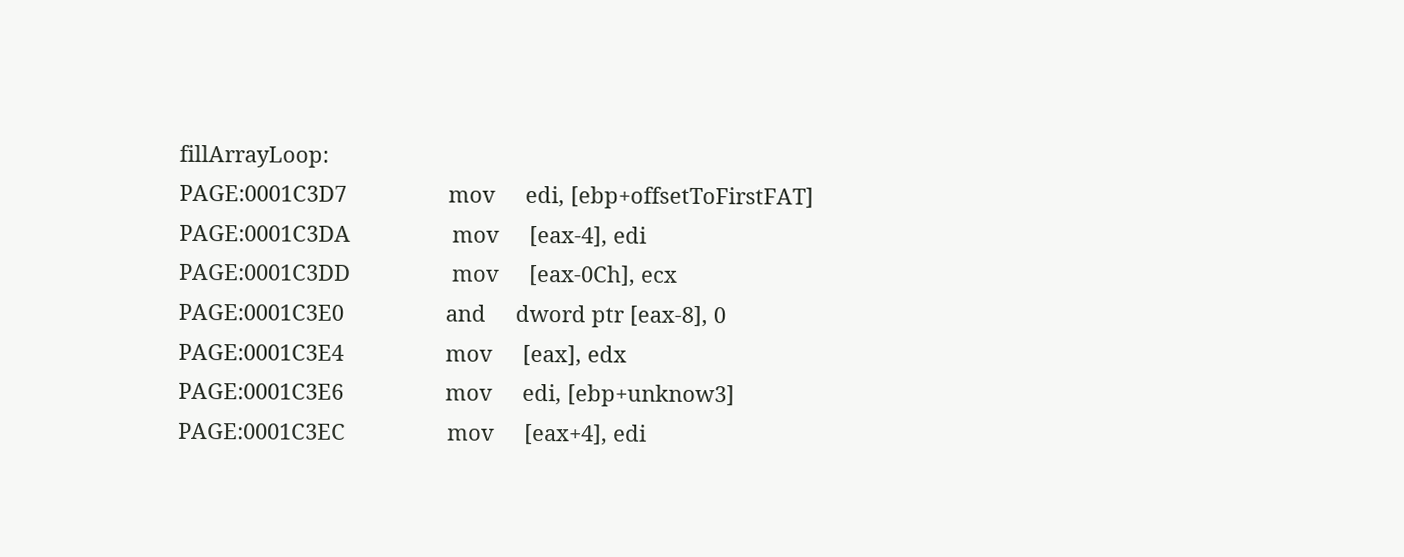fillArrayLoop:
PAGE:0001C3D7                 mov     edi, [ebp+offsetToFirstFAT]
PAGE:0001C3DA                 mov     [eax-4], edi
PAGE:0001C3DD                 mov     [eax-0Ch], ecx
PAGE:0001C3E0                 and     dword ptr [eax-8], 0
PAGE:0001C3E4                 mov     [eax], edx
PAGE:0001C3E6                 mov     edi, [ebp+unknow3]
PAGE:0001C3EC                 mov     [eax+4], edi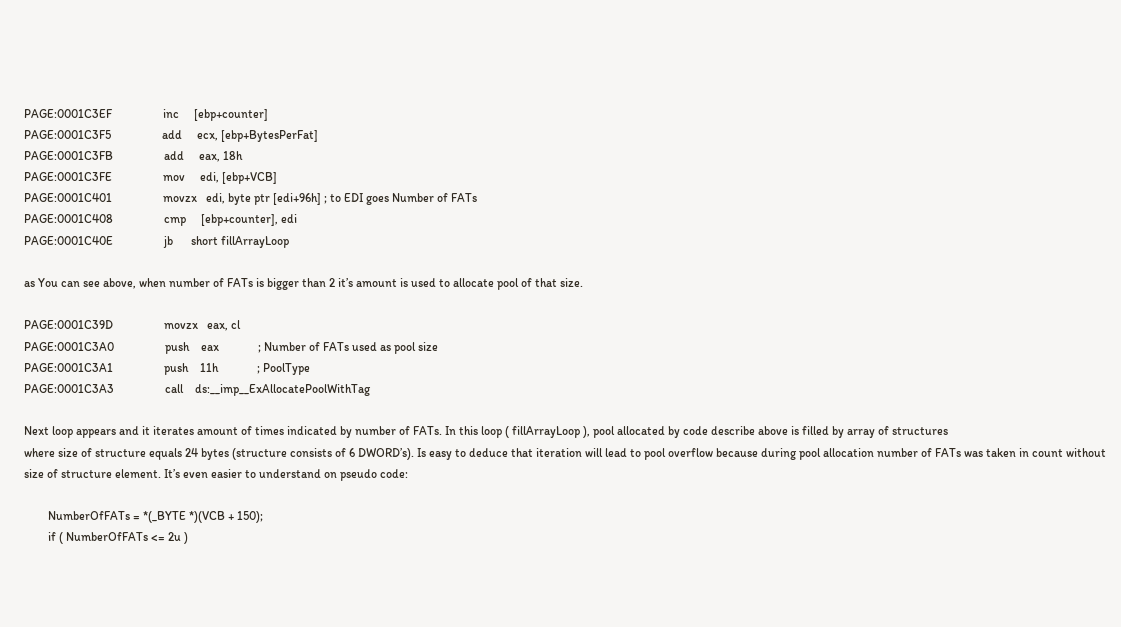PAGE:0001C3EF                 inc     [ebp+counter]
PAGE:0001C3F5                 add     ecx, [ebp+BytesPerFat]
PAGE:0001C3FB                 add     eax, 18h
PAGE:0001C3FE                 mov     edi, [ebp+VCB]
PAGE:0001C401                 movzx   edi, byte ptr [edi+96h] ; to EDI goes Number of FATs
PAGE:0001C408                 cmp     [ebp+counter], edi
PAGE:0001C40E                 jb      short fillArrayLoop

as You can see above, when number of FATs is bigger than 2 it’s amount is used to allocate pool of that size.

PAGE:0001C39D                 movzx   eax, cl
PAGE:0001C3A0                 push    eax             ; Number of FATs used as pool size
PAGE:0001C3A1                 push    11h             ; PoolType
PAGE:0001C3A3                 call    ds:__imp__ExAllocatePoolWithTag

Next loop appears and it iterates amount of times indicated by number of FATs. In this loop ( fillArrayLoop ), pool allocated by code describe above is filled by array of structures
where size of structure equals 24 bytes (structure consists of 6 DWORD’s). Is easy to deduce that iteration will lead to pool overflow because during pool allocation number of FATs was taken in count without size of structure element. It’s even easier to understand on pseudo code:

        NumberOfFATs = *(_BYTE *)(VCB + 150);
        if ( NumberOfFATs <= 2u )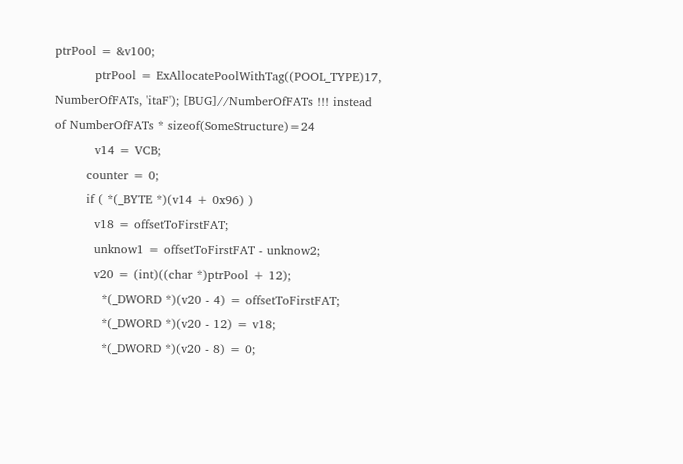ptrPool = &v100;
          ptrPool = ExAllocatePoolWithTag((POOL_TYPE)17, NumberOfFATs, 'itaF'); [BUG]//NumberOfFATs !!! instead of NumberOfFATs * sizeof(SomeStructure)=24
          v14 = VCB;
        counter = 0;
        if ( *(_BYTE *)(v14 + 0x96) )
          v18 = offsetToFirstFAT;
          unknow1 = offsetToFirstFAT - unknow2;
          v20 = (int)((char *)ptrPool + 12);
            *(_DWORD *)(v20 - 4) = offsetToFirstFAT;
            *(_DWORD *)(v20 - 12) = v18;
            *(_DWORD *)(v20 - 8) = 0;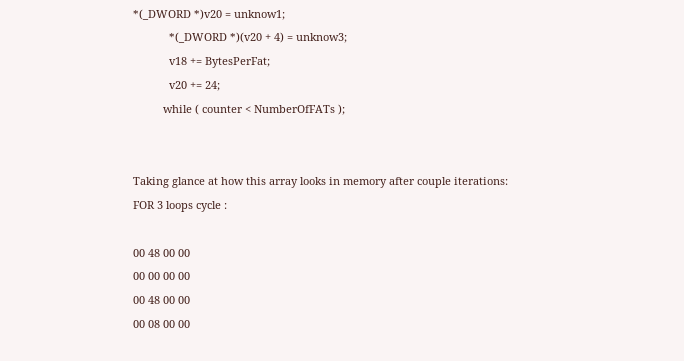*(_DWORD *)v20 = unknow1;
            *(_DWORD *)(v20 + 4) = unknow3;
            v18 += BytesPerFat;
            v20 += 24;
          while ( counter < NumberOfFATs );


Taking glance at how this array looks in memory after couple iterations:
FOR 3 loops cycle :

00 48 00 00
00 00 00 00
00 48 00 00
00 08 00 00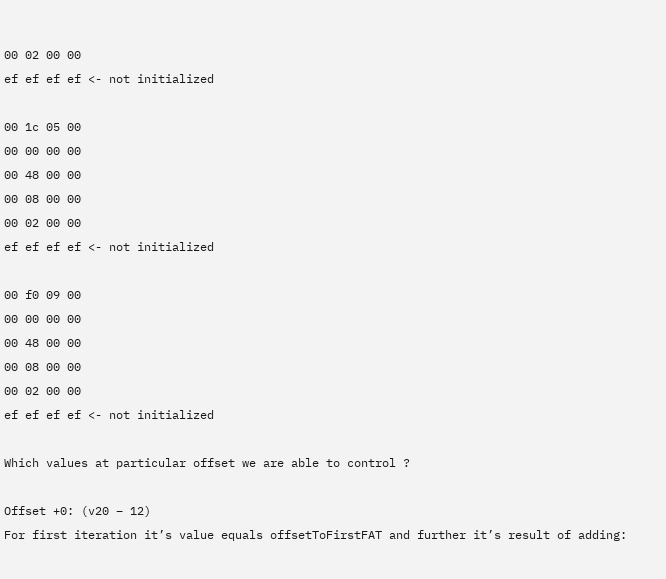00 02 00 00
ef ef ef ef <- not initialized

00 1c 05 00
00 00 00 00
00 48 00 00
00 08 00 00
00 02 00 00
ef ef ef ef <- not initialized

00 f0 09 00
00 00 00 00
00 48 00 00
00 08 00 00
00 02 00 00
ef ef ef ef <- not initialized

Which values at particular offset we are able to control ?

Offset +0: (v20 – 12)
For first iteration it’s value equals offsetToFirstFAT and further it’s result of adding: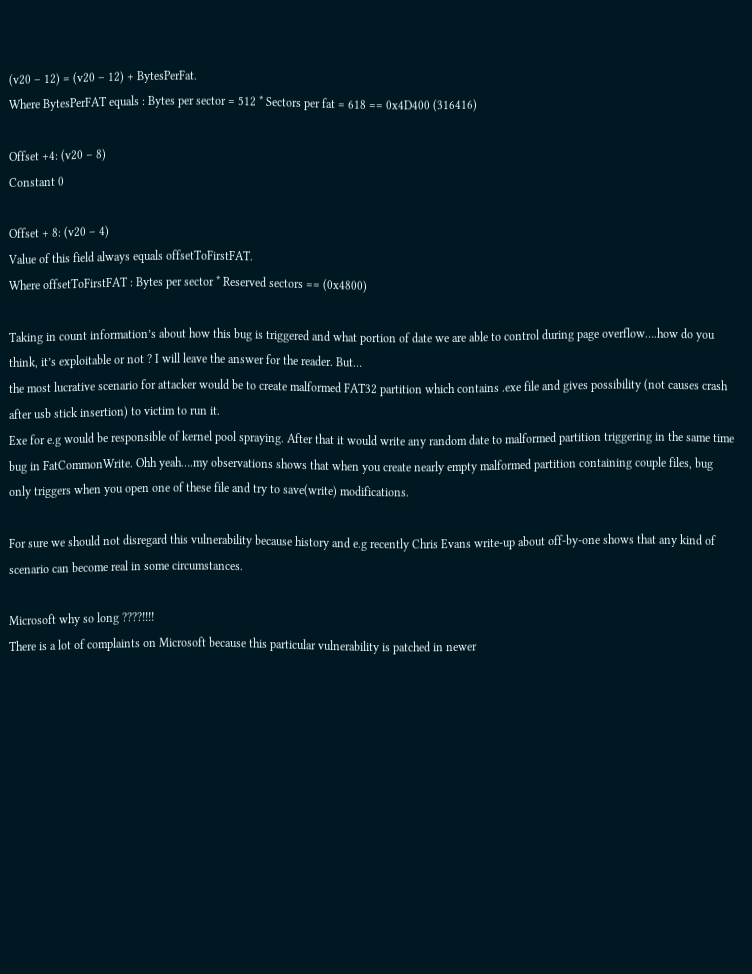(v20 – 12) = (v20 – 12) + BytesPerFat.
Where BytesPerFAT equals : Bytes per sector = 512 * Sectors per fat = 618 == 0x4D400 (316416)

Offset +4: (v20 – 8)
Constant 0

Offset + 8: (v20 – 4)
Value of this field always equals offsetToFirstFAT.
Where offsetToFirstFAT : Bytes per sector * Reserved sectors == (0x4800)

Taking in count information’s about how this bug is triggered and what portion of date we are able to control during page overflow….how do you think, it’s exploitable or not ? I will leave the answer for the reader. But…
the most lucrative scenario for attacker would be to create malformed FAT32 partition which contains .exe file and gives possibility (not causes crash after usb stick insertion) to victim to run it.
Exe for e.g would be responsible of kernel pool spraying. After that it would write any random date to malformed partition triggering in the same time bug in FatCommonWrite. Ohh yeah….my observations shows that when you create nearly empty malformed partition containing couple files, bug only triggers when you open one of these file and try to save(write) modifications.

For sure we should not disregard this vulnerability because history and e.g recently Chris Evans write-up about off-by-one shows that any kind of scenario can become real in some circumstances.

Microsoft why so long ????!!!!
There is a lot of complaints on Microsoft because this particular vulnerability is patched in newer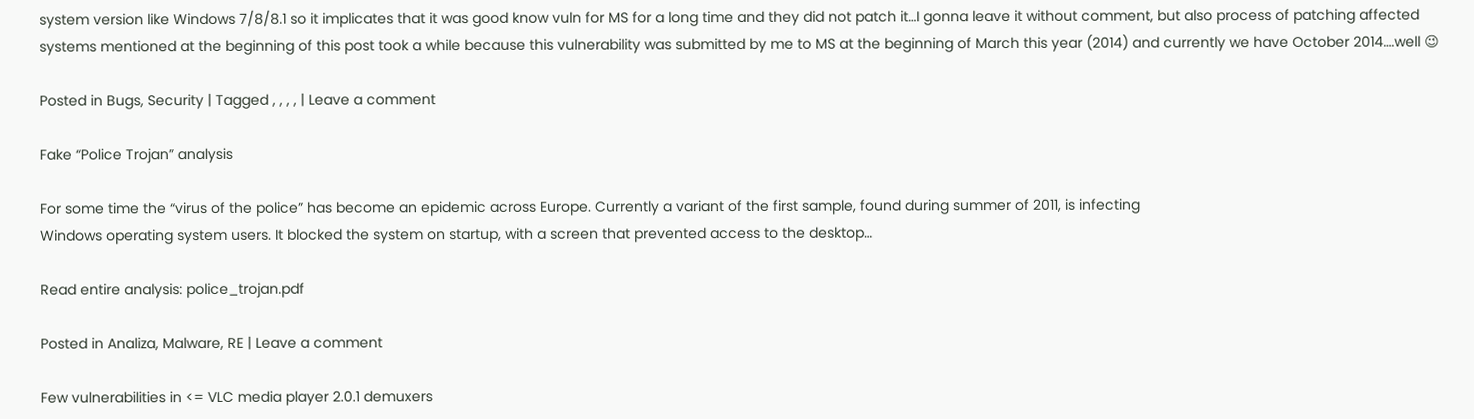system version like Windows 7/8/8.1 so it implicates that it was good know vuln for MS for a long time and they did not patch it…I gonna leave it without comment, but also process of patching affected systems mentioned at the beginning of this post took a while because this vulnerability was submitted by me to MS at the beginning of March this year (2014) and currently we have October 2014….well 😉

Posted in Bugs, Security | Tagged , , , , | Leave a comment

Fake “Police Trojan” analysis

For some time the “virus of the police” has become an epidemic across Europe. Currently a variant of the first sample, found during summer of 2011, is infecting
Windows operating system users. It blocked the system on startup, with a screen that prevented access to the desktop…

Read entire analysis: police_trojan.pdf

Posted in Analiza, Malware, RE | Leave a comment

Few vulnerabilities in <= VLC media player 2.0.1 demuxers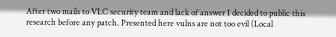After two mails to VLC security team and lack of answer I decided to public this research before any patch. Presented here vulns are not too evil (Local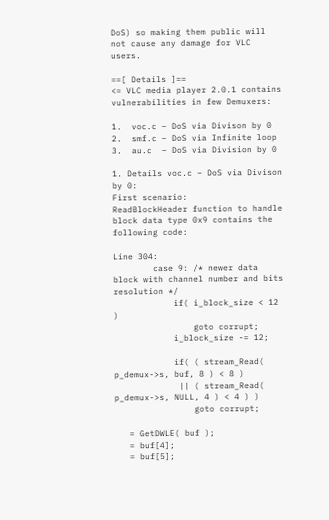DoS) so making them public will not cause any damage for VLC users.

==[ Details ]==
<= VLC media player 2.0.1 contains vulnerabilities in few Demuxers:

1.  voc.c – DoS via Divison by 0
2.  smf.c – DoS via Infinite loop
3.  au.c  – DoS via Division by 0

1. Details voc.c – DoS via Divison by 0:
First scenario:
ReadBlockHeader function to handle block data type 0x9 contains the following code:

Line 304:
        case 9: /* newer data block with channel number and bits resolution */
            if( i_block_size < 12 )
                goto corrupt;
            i_block_size -= 12;

            if( ( stream_Read( p_demux->s, buf, 8 ) < 8 )
             || ( stream_Read( p_demux->s, NULL, 4 ) < 4 ) )
                goto corrupt;

   = GetDWLE( buf );
   = buf[4];
   = buf[5];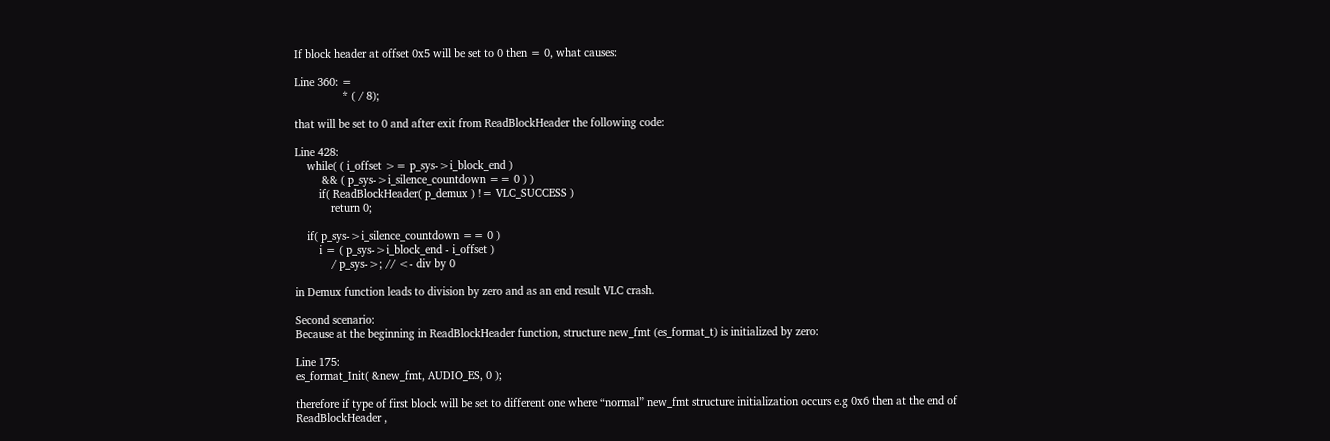If block header at offset 0x5 will be set to 0 then = 0, what causes:

Line 360: =
                * ( / 8);

that will be set to 0 and after exit from ReadBlockHeader the following code:

Line 428:
    while( ( i_offset >= p_sys->i_block_end )
         && ( p_sys->i_silence_countdown == 0 ) )
        if( ReadBlockHeader( p_demux ) != VLC_SUCCESS )
            return 0;

    if( p_sys->i_silence_countdown == 0 )
        i = ( p_sys->i_block_end - i_offset )
            / p_sys->; // <- div by 0

in Demux function leads to division by zero and as an end result VLC crash.

Second scenario:
Because at the beginning in ReadBlockHeader function, structure new_fmt (es_format_t) is initialized by zero:

Line 175:
es_format_Init( &new_fmt, AUDIO_ES, 0 );

therefore if type of first block will be set to different one where “normal” new_fmt structure initialization occurs e.g 0x6 then at the end of
ReadBlockHeader ,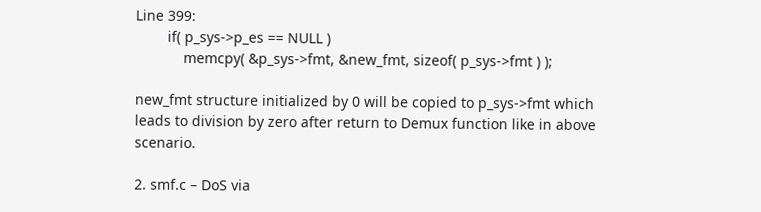Line 399:
        if( p_sys->p_es == NULL )
            memcpy( &p_sys->fmt, &new_fmt, sizeof( p_sys->fmt ) );

new_fmt structure initialized by 0 will be copied to p_sys->fmt which leads to division by zero after return to Demux function like in above scenario.

2. smf.c – DoS via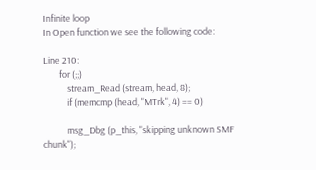Infinite loop
In Open function we see the following code:

Line 210:
        for (;;)
            stream_Read (stream, head, 8);
            if (memcmp (head, "MTrk", 4) == 0)

            msg_Dbg (p_this, "skipping unknown SMF chunk");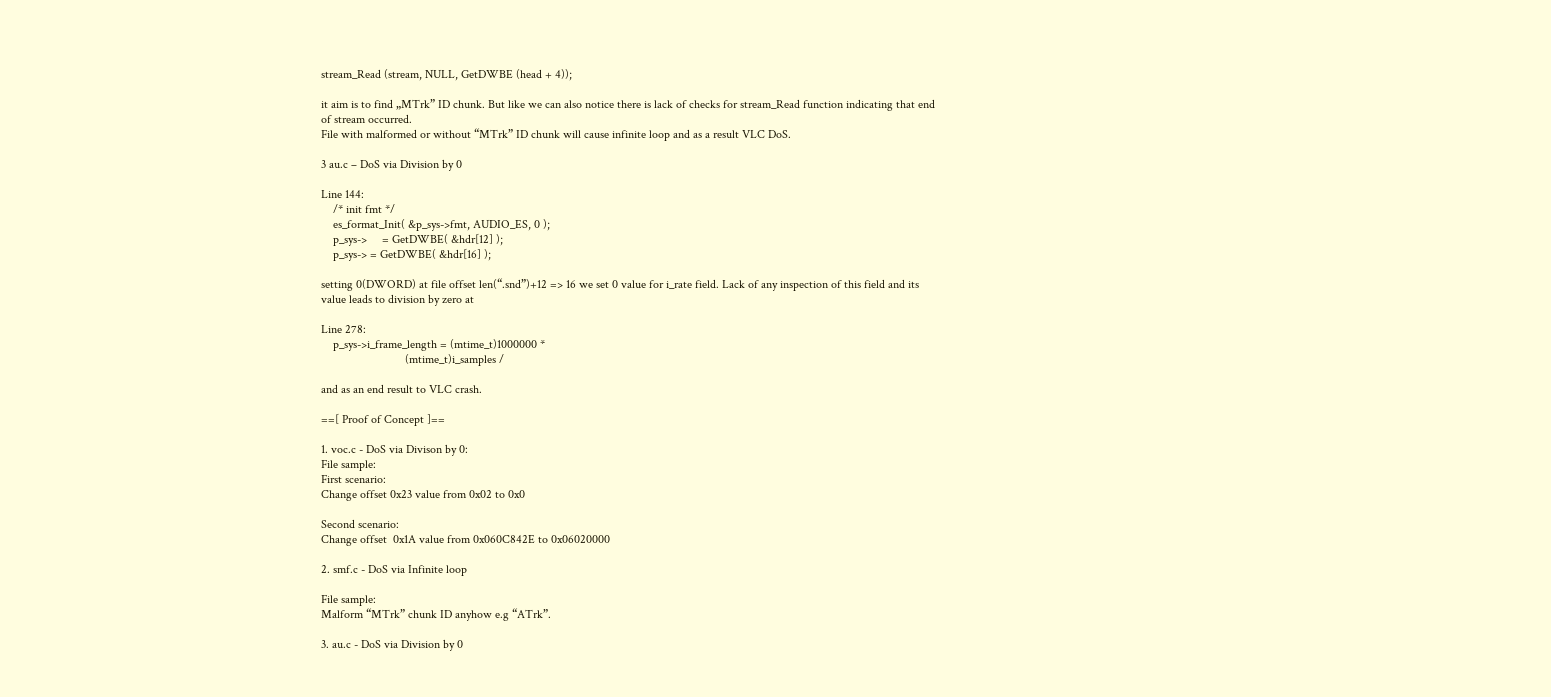stream_Read (stream, NULL, GetDWBE (head + 4));

it aim is to find „MTrk” ID chunk. But like we can also notice there is lack of checks for stream_Read function indicating that end of stream occurred.
File with malformed or without “MTrk” ID chunk will cause infinite loop and as a result VLC DoS.

3 au.c – DoS via Division by 0

Line 144:
    /* init fmt */
    es_format_Init( &p_sys->fmt, AUDIO_ES, 0 );
    p_sys->     = GetDWBE( &hdr[12] );
    p_sys-> = GetDWBE( &hdr[16] );

setting 0(DWORD) at file offset len(“.snd”)+12 => 16 we set 0 value for i_rate field. Lack of any inspection of this field and its value leads to division by zero at

Line 278:
    p_sys->i_frame_length = (mtime_t)1000000 *
                            (mtime_t)i_samples /

and as an end result to VLC crash.

==[ Proof of Concept ]==

1. voc.c - DoS via Divison by 0:
File sample:
First scenario:
Change offset 0x23 value from 0x02 to 0x0

Second scenario:
Change offset  0x1A value from 0x060C842E to 0x06020000

2. smf.c - DoS via Infinite loop

File sample:
Malform “MTrk” chunk ID anyhow e.g “ATrk”.

3. au.c - DoS via Division by 0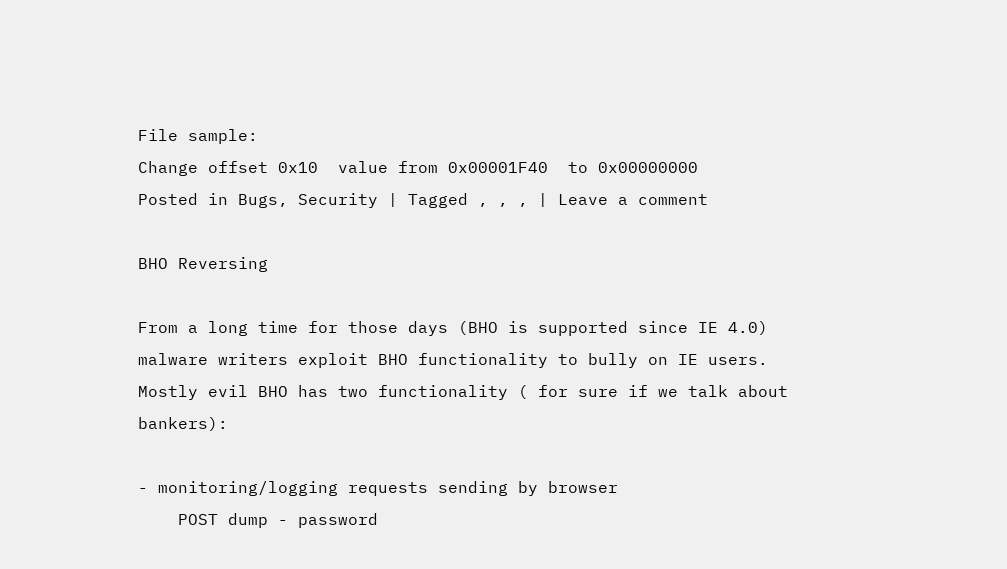File sample:
Change offset 0x10  value from 0x00001F40  to 0x00000000
Posted in Bugs, Security | Tagged , , , | Leave a comment

BHO Reversing

From a long time for those days (BHO is supported since IE 4.0) malware writers exploit BHO functionality to bully on IE users.
Mostly evil BHO has two functionality ( for sure if we talk about bankers):

- monitoring/logging requests sending by browser
    POST dump - password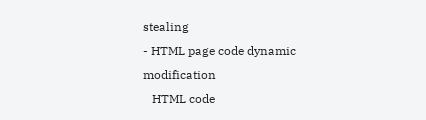stealing
- HTML page code dynamic modification
   HTML code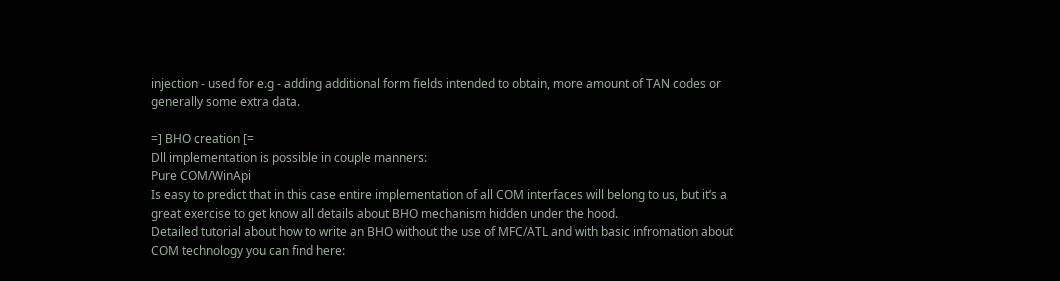injection - used for e.g - adding additional form fields intended to obtain, more amount of TAN codes or generally some extra data.

=] BHO creation [=
Dll implementation is possible in couple manners:
Pure COM/WinApi
Is easy to predict that in this case entire implementation of all COM interfaces will belong to us, but it’s a great exercise to get know all details about BHO mechanism hidden under the hood.
Detailed tutorial about how to write an BHO without the use of MFC/ATL and with basic infromation about COM technology you can find here: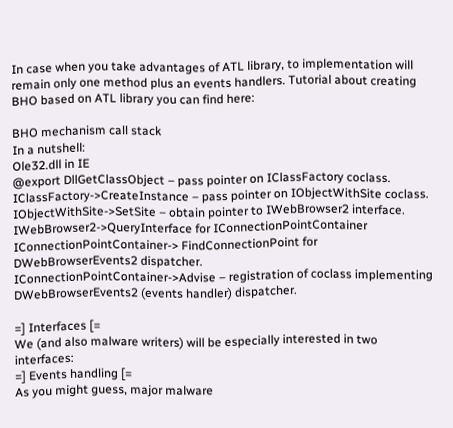In case when you take advantages of ATL library, to implementation will remain only one method plus an events handlers. Tutorial about creating BHO based on ATL library you can find here:

BHO mechanism call stack
In a nutshell:
Ole32.dll in IE
@export DllGetClassObject – pass pointer on IClassFactory coclass.
IClassFactory->CreateInstance – pass pointer on IObjectWithSite coclass.
IObjectWithSite->SetSite – obtain pointer to IWebBrowser2 interface.
IWebBrowser2->QueryInterface for IConnectionPointContainer
IConnectionPointContainer-> FindConnectionPoint for DWebBrowserEvents2 dispatcher.
IConnectionPointContainer->Advise – registration of coclass implementing DWebBrowserEvents2 (events handler) dispatcher.

=] Interfaces [=
We (and also malware writers) will be especially interested in two interfaces:
=] Events handling [=
As you might guess, major malware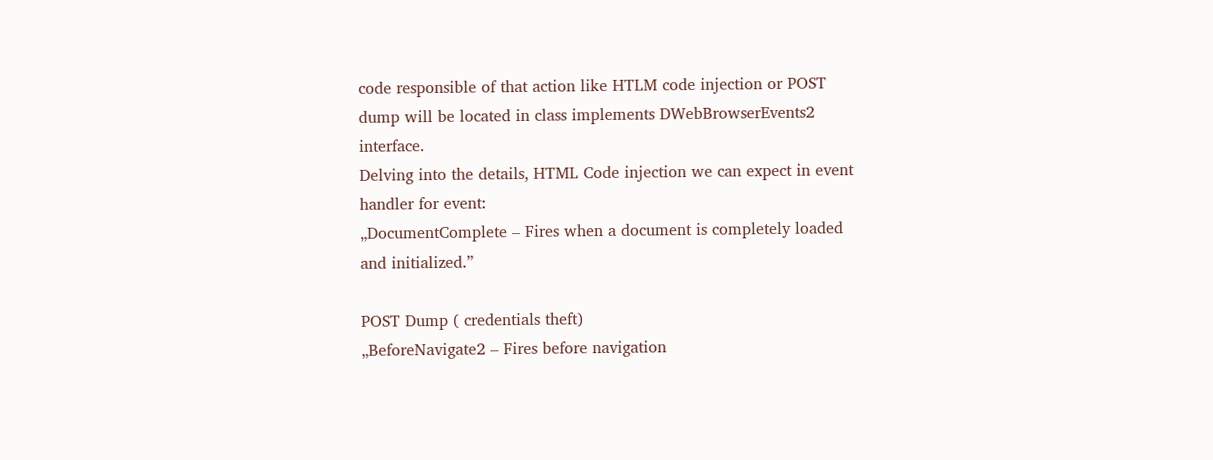code responsible of that action like HTLM code injection or POST dump will be located in class implements DWebBrowserEvents2 interface.
Delving into the details, HTML Code injection we can expect in event handler for event:
„DocumentComplete – Fires when a document is completely loaded and initialized.”

POST Dump ( credentials theft)
„BeforeNavigate2 – Fires before navigation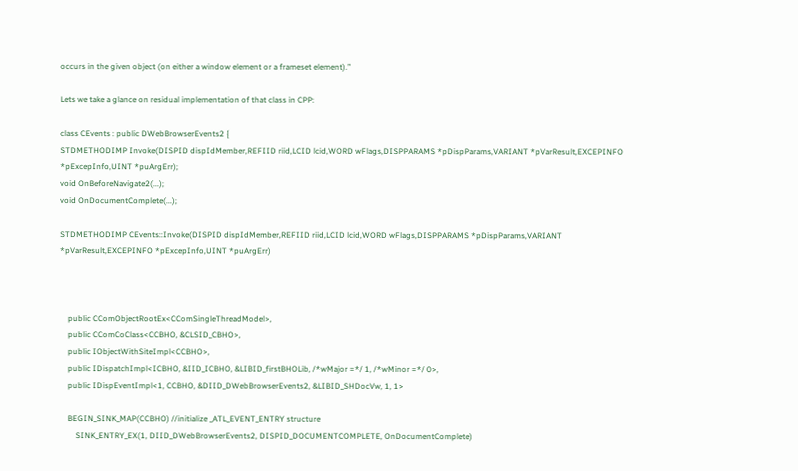occurs in the given object (on either a window element or a frameset element).”

Lets we take a glance on residual implementation of that class in CPP:

class CEvents : public DWebBrowserEvents2 {
STDMETHODIMP Invoke(DISPID dispIdMember,REFIID riid,LCID lcid,WORD wFlags,DISPPARAMS *pDispParams,VARIANT *pVarResult,EXCEPINFO *pExcepInfo,UINT *puArgErr);
void OnBeforeNavigate2(...);
void OnDocumentComplete(...);

STDMETHODIMP CEvents::Invoke(DISPID dispIdMember,REFIID riid,LCID lcid,WORD wFlags,DISPPARAMS *pDispParams,VARIANT *pVarResult,EXCEPINFO *pExcepInfo,UINT *puArgErr)



    public CComObjectRootEx<CComSingleThreadModel>,
    public CComCoClass<CCBHO, &CLSID_CBHO>,
    public IObjectWithSiteImpl<CCBHO>,
    public IDispatchImpl<ICBHO, &IID_ICBHO, &LIBID_firstBHOLib, /*wMajor =*/ 1, /*wMinor =*/ 0>,
    public IDispEventImpl<1, CCBHO, &DIID_DWebBrowserEvents2, &LIBID_SHDocVw, 1, 1>

    BEGIN_SINK_MAP(CCBHO) //initialize _ATL_EVENT_ENTRY structure
        SINK_ENTRY_EX(1, DIID_DWebBrowserEvents2, DISPID_DOCUMENTCOMPLETE, OnDocumentComplete)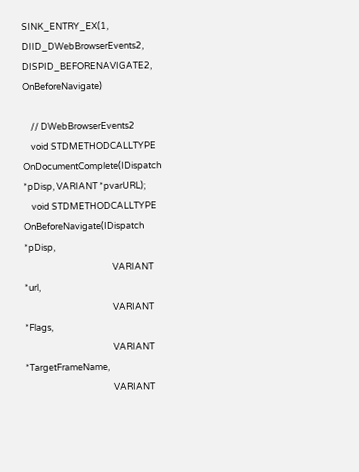SINK_ENTRY_EX(1, DIID_DWebBrowserEvents2, DISPID_BEFORENAVIGATE2, OnBeforeNavigate)

    // DWebBrowserEvents2
    void STDMETHODCALLTYPE OnDocumentComplete(IDispatch *pDisp, VARIANT *pvarURL);
    void STDMETHODCALLTYPE OnBeforeNavigate(IDispatch *pDisp,
                                            VARIANT *url,
                                            VARIANT *Flags,
                                            VARIANT *TargetFrameName,
                                            VARIANT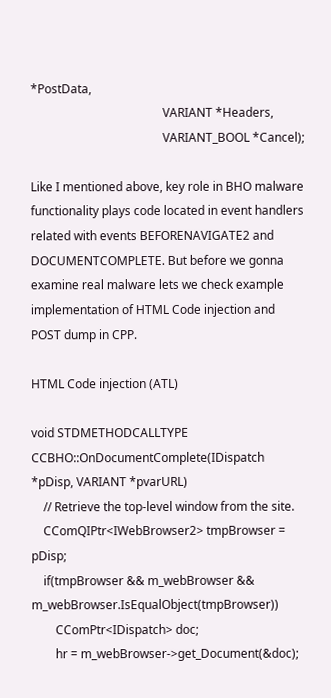*PostData,
                                            VARIANT *Headers,
                                            VARIANT_BOOL *Cancel);

Like I mentioned above, key role in BHO malware functionality plays code located in event handlers related with events BEFORENAVIGATE2 and DOCUMENTCOMPLETE. But before we gonna examine real malware lets we check example implementation of HTML Code injection and POST dump in CPP.

HTML Code injection (ATL)

void STDMETHODCALLTYPE CCBHO::OnDocumentComplete(IDispatch *pDisp, VARIANT *pvarURL)
    // Retrieve the top-level window from the site.
    CComQIPtr<IWebBrowser2> tmpBrowser = pDisp;
    if(tmpBrowser && m_webBrowser && m_webBrowser.IsEqualObject(tmpBrowser))
        CComPtr<IDispatch> doc;
        hr = m_webBrowser->get_Document(&doc);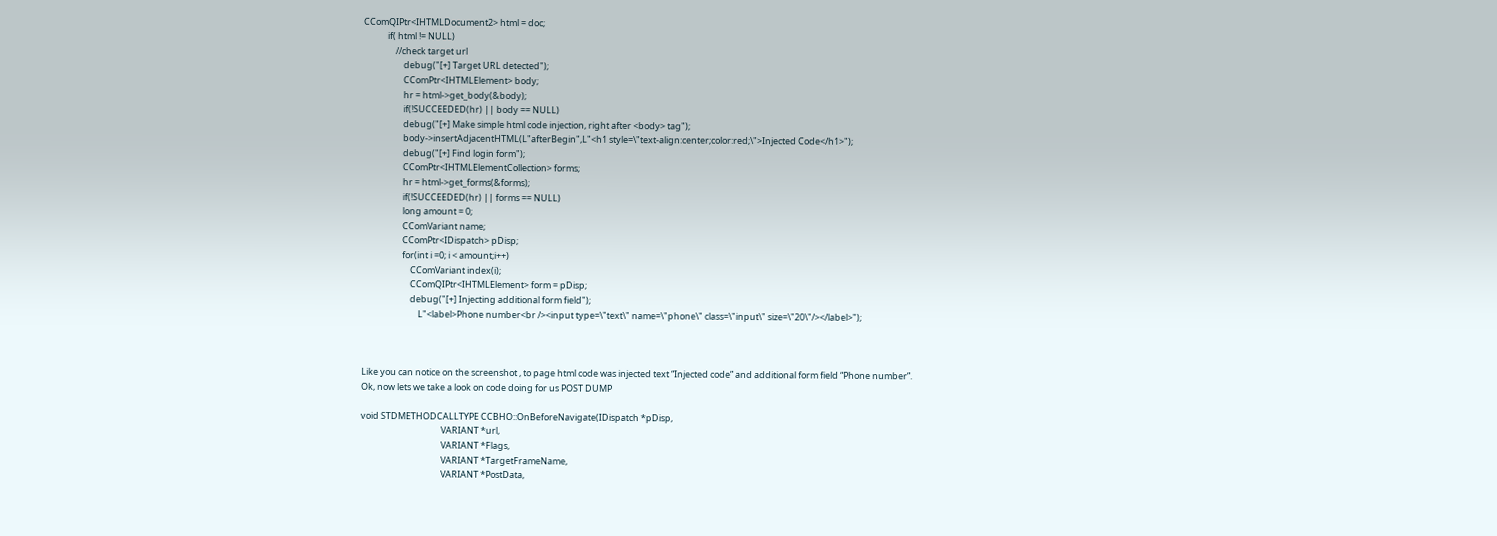CComQIPtr<IHTMLDocument2> html = doc;
            if( html != NULL)
                //check target url
                    debug("[+] Target URL detected");
                    CComPtr<IHTMLElement> body;
                    hr = html->get_body(&body);
                    if(!SUCCEEDED(hr) || body == NULL)
                    debug("[+] Make simple html code injection, right after <body> tag");
                    body->insertAdjacentHTML(L"afterBegin",L"<h1 style=\"text-align:center;color:red;\">Injected Code</h1>");
                    debug("[+] Find login form");
                    CComPtr<IHTMLElementCollection> forms;
                    hr = html->get_forms(&forms);
                    if(!SUCCEEDED(hr) || forms == NULL)
                    long amount = 0;
                    CComVariant name;
                    CComPtr<IDispatch> pDisp;
                    for(int i =0; i < amount;i++)
                        CComVariant index(i);
                        CComQIPtr<IHTMLElement> form = pDisp;
                        debug("[+] Injecting additional form field");
                            L"<label>Phone number<br /><input type=\"text\" name=\"phone\" class=\"input\" size=\"20\"/></label>");



Like you can notice on the screenshot , to page html code was injected text “Injected code” and additional form field “Phone number”.
Ok, now lets we take a look on code doing for us POST DUMP

void STDMETHODCALLTYPE CCBHO::OnBeforeNavigate(IDispatch *pDisp,
                                        VARIANT *url,
                                        VARIANT *Flags,
                                        VARIANT *TargetFrameName,
                                        VARIANT *PostData,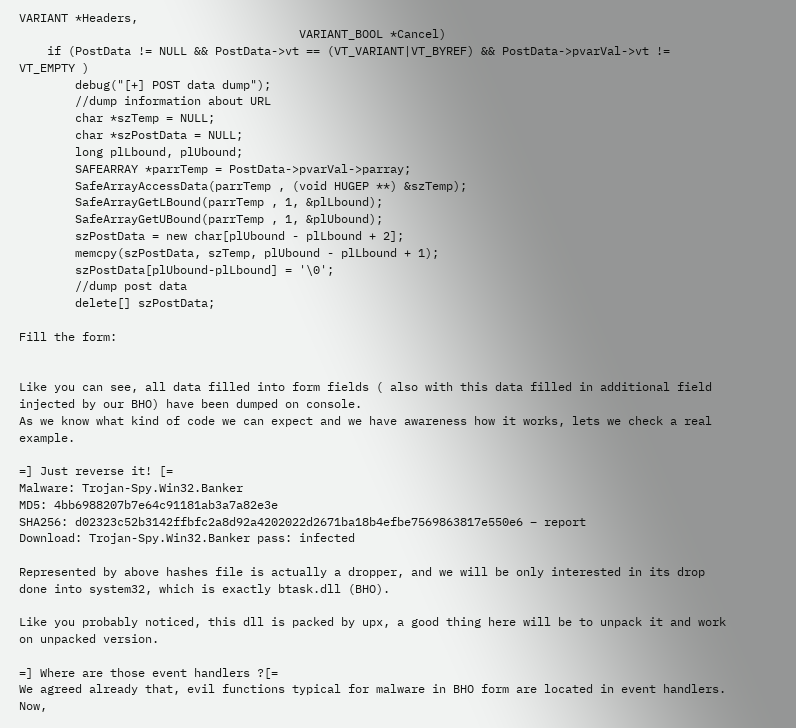VARIANT *Headers,
                                        VARIANT_BOOL *Cancel)
    if (PostData != NULL && PostData->vt == (VT_VARIANT|VT_BYREF) && PostData->pvarVal->vt != VT_EMPTY )
        debug("[+] POST data dump");
        //dump information about URL
        char *szTemp = NULL;
        char *szPostData = NULL;
        long plLbound, plUbound;
        SAFEARRAY *parrTemp = PostData->pvarVal->parray;
        SafeArrayAccessData(parrTemp , (void HUGEP **) &szTemp);
        SafeArrayGetLBound(parrTemp , 1, &plLbound);
        SafeArrayGetUBound(parrTemp , 1, &plUbound);
        szPostData = new char[plUbound - plLbound + 2];
        memcpy(szPostData, szTemp, plUbound - plLbound + 1);
        szPostData[plUbound-plLbound] = '\0';
        //dump post data
        delete[] szPostData;

Fill the form:


Like you can see, all data filled into form fields ( also with this data filled in additional field injected by our BHO) have been dumped on console.
As we know what kind of code we can expect and we have awareness how it works, lets we check a real example.

=] Just reverse it! [=
Malware: Trojan-Spy.Win32.Banker
MD5: 4bb6988207b7e64c91181ab3a7a82e3e
SHA256: d02323c52b3142ffbfc2a8d92a4202022d2671ba18b4efbe7569863817e550e6 – report
Download: Trojan-Spy.Win32.Banker pass: infected

Represented by above hashes file is actually a dropper, and we will be only interested in its drop done into system32, which is exactly btask.dll (BHO).

Like you probably noticed, this dll is packed by upx, a good thing here will be to unpack it and work on unpacked version.

=] Where are those event handlers ?[=
We agreed already that, evil functions typical for malware in BHO form are located in event handlers. Now,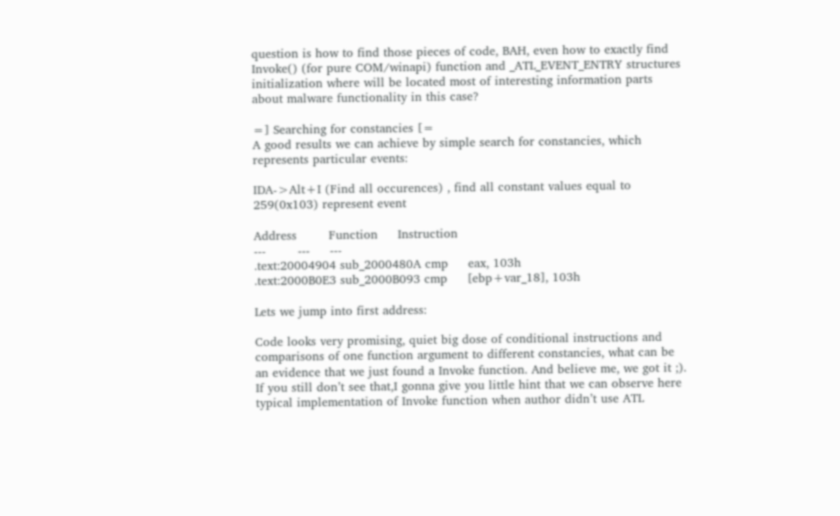question is how to find those pieces of code, BAH, even how to exactly find Invoke() (for pure COM/winapi) function and _ATL_EVENT_ENTRY structures initialization where will be located most of interesting information parts about malware functionality in this case?

=] Searching for constancies [=
A good results we can achieve by simple search for constancies, which represents particular events:

IDA->Alt+I (Find all occurences) , find all constant values equal to 259(0x103) represent event

Address        Function     Instruction
---        ---     ---
.text:20004904 sub_2000480A cmp     eax, 103h
.text:2000B0E3 sub_2000B093 cmp     [ebp+var_18], 103h

Lets we jump into first address:

Code looks very promising, quiet big dose of conditional instructions and comparisons of one function argument to different constancies, what can be an evidence that we just found a Invoke function. And believe me, we got it ;). If you still don’t see that,I gonna give you little hint that we can observe here typical implementation of Invoke function when author didn’t use ATL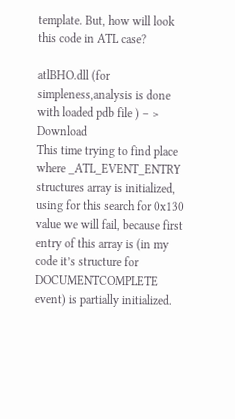template. But, how will look this code in ATL case?

atlBHO.dll (for simpleness,analysis is done with loaded pdb file ) – > Download
This time trying to find place where _ATL_EVENT_ENTRY structures array is initialized, using for this search for 0x130 value we will fail, because first entry of this array is (in my code it’s structure for DOCUMENTCOMPLETE event) is partially initialized.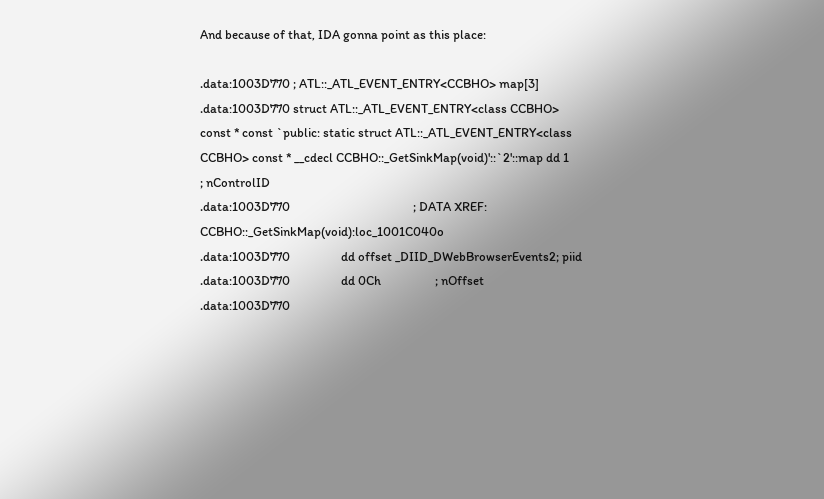And because of that, IDA gonna point as this place:

.data:1003D770 ; ATL::_ATL_EVENT_ENTRY<CCBHO> map[3]
.data:1003D770 struct ATL::_ATL_EVENT_ENTRY<class CCBHO> const * const `public: static struct ATL::_ATL_EVENT_ENTRY<class CCBHO> const * __cdecl CCBHO::_GetSinkMap(void)'::`2'::map dd 1                    ; nControlID
.data:1003D770                                         ; DATA XREF: CCBHO::_GetSinkMap(void):loc_1001C040o
.data:1003D770                 dd offset _DIID_DWebBrowserEvents2; piid
.data:1003D770                 dd 0Ch                  ; nOffset
.data:1003D770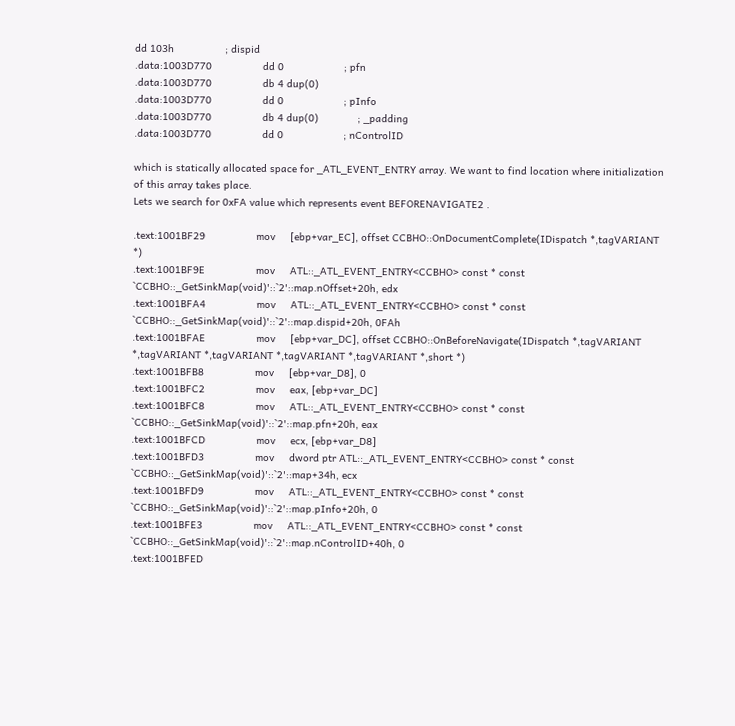dd 103h                 ; dispid
.data:1003D770                 dd 0                    ; pfn
.data:1003D770                 db 4 dup(0)
.data:1003D770                 dd 0                    ; pInfo
.data:1003D770                 db 4 dup(0)             ; _padding
.data:1003D770                 dd 0                    ; nControlID

which is statically allocated space for _ATL_EVENT_ENTRY array. We want to find location where initialization of this array takes place.
Lets we search for 0xFA value which represents event BEFORENAVIGATE2 .

.text:1001BF29                 mov     [ebp+var_EC], offset CCBHO::OnDocumentComplete(IDispatch *,tagVARIANT *)
.text:1001BF9E                 mov     ATL::_ATL_EVENT_ENTRY<CCBHO> const * const `CCBHO::_GetSinkMap(void)'::`2'::map.nOffset+20h, edx
.text:1001BFA4                 mov     ATL::_ATL_EVENT_ENTRY<CCBHO> const * const `CCBHO::_GetSinkMap(void)'::`2'::map.dispid+20h, 0FAh
.text:1001BFAE                 mov     [ebp+var_DC], offset CCBHO::OnBeforeNavigate(IDispatch *,tagVARIANT *,tagVARIANT *,tagVARIANT *,tagVARIANT *,tagVARIANT *,short *)
.text:1001BFB8                 mov     [ebp+var_D8], 0
.text:1001BFC2                 mov     eax, [ebp+var_DC]
.text:1001BFC8                 mov     ATL::_ATL_EVENT_ENTRY<CCBHO> const * const `CCBHO::_GetSinkMap(void)'::`2'::map.pfn+20h, eax
.text:1001BFCD                 mov     ecx, [ebp+var_D8]
.text:1001BFD3                 mov     dword ptr ATL::_ATL_EVENT_ENTRY<CCBHO> const * const `CCBHO::_GetSinkMap(void)'::`2'::map+34h, ecx
.text:1001BFD9                 mov     ATL::_ATL_EVENT_ENTRY<CCBHO> const * const `CCBHO::_GetSinkMap(void)'::`2'::map.pInfo+20h, 0
.text:1001BFE3                 mov     ATL::_ATL_EVENT_ENTRY<CCBHO> const * const `CCBHO::_GetSinkMap(void)'::`2'::map.nControlID+40h, 0
.text:1001BFED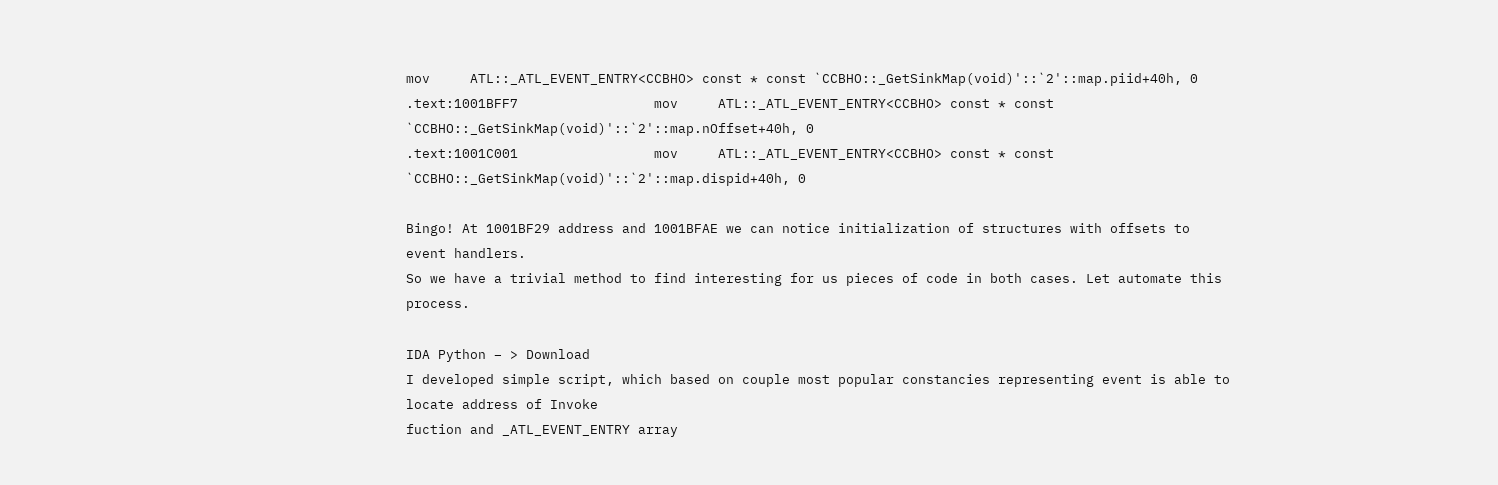mov     ATL::_ATL_EVENT_ENTRY<CCBHO> const * const `CCBHO::_GetSinkMap(void)'::`2'::map.piid+40h, 0
.text:1001BFF7                 mov     ATL::_ATL_EVENT_ENTRY<CCBHO> const * const `CCBHO::_GetSinkMap(void)'::`2'::map.nOffset+40h, 0
.text:1001C001                 mov     ATL::_ATL_EVENT_ENTRY<CCBHO> const * const `CCBHO::_GetSinkMap(void)'::`2'::map.dispid+40h, 0

Bingo! At 1001BF29 address and 1001BFAE we can notice initialization of structures with offsets to event handlers.
So we have a trivial method to find interesting for us pieces of code in both cases. Let automate this process.

IDA Python – > Download
I developed simple script, which based on couple most popular constancies representing event is able to locate address of Invoke
fuction and _ATL_EVENT_ENTRY array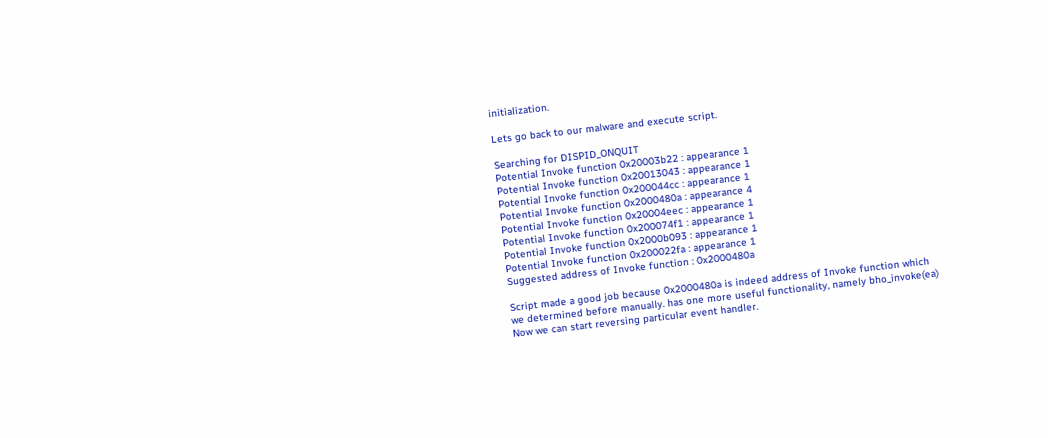initialization.

Lets go back to our malware and execute script.

Searching for DISPID_ONQUIT
Potential Invoke function 0x20003b22 : appearance 1
Potential Invoke function 0x20013043 : appearance 1
Potential Invoke function 0x200044cc : appearance 1
Potential Invoke function 0x2000480a : appearance 4
Potential Invoke function 0x20004eec : appearance 1
Potential Invoke function 0x200074f1 : appearance 1
Potential Invoke function 0x2000b093 : appearance 1
Potential Invoke function 0x200022fa : appearance 1
Suggested address of Invoke function : 0x2000480a

Script made a good job because 0x2000480a is indeed address of Invoke function which we determined before manually. has one more useful functionality, namely bho_invoke(ea)
Now we can start reversing particular event handler.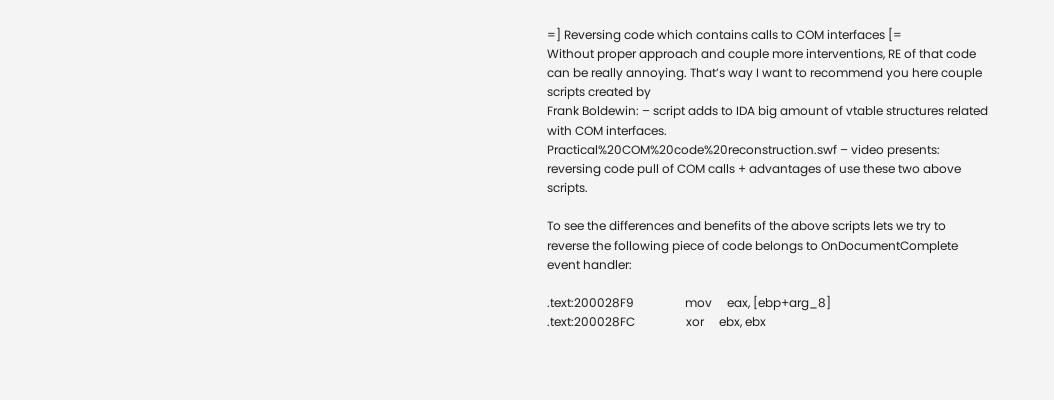=] Reversing code which contains calls to COM interfaces [=
Without proper approach and couple more interventions, RE of that code can be really annoying. That’s way I want to recommend you here couple scripts created by
Frank Boldewin: – script adds to IDA big amount of vtable structures related with COM interfaces.
Practical%20COM%20code%20reconstruction.swf – video presents: reversing code pull of COM calls + advantages of use these two above scripts.

To see the differences and benefits of the above scripts lets we try to reverse the following piece of code belongs to OnDocumentComplete event handler:

.text:200028F9                 mov     eax, [ebp+arg_8]
.text:200028FC                 xor     ebx, ebx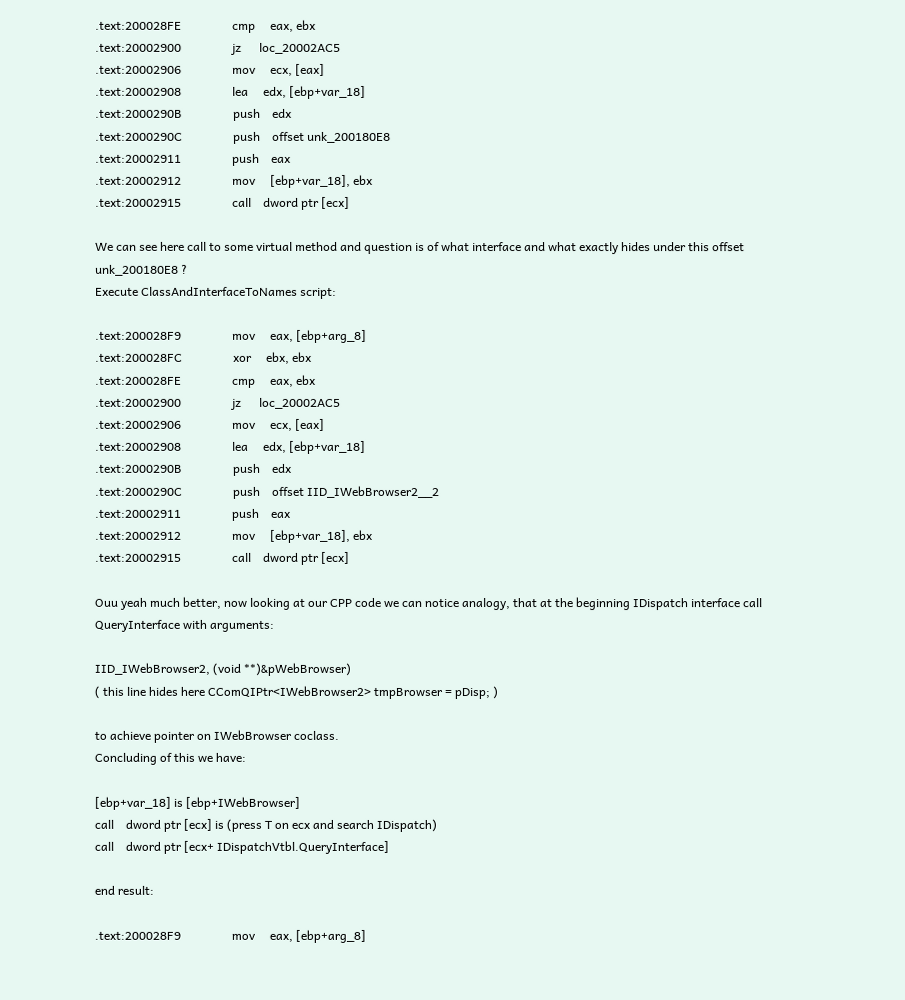.text:200028FE                 cmp     eax, ebx
.text:20002900                 jz      loc_20002AC5
.text:20002906                 mov     ecx, [eax]
.text:20002908                 lea     edx, [ebp+var_18]
.text:2000290B                 push    edx
.text:2000290C                 push    offset unk_200180E8
.text:20002911                 push    eax
.text:20002912                 mov     [ebp+var_18], ebx
.text:20002915                 call    dword ptr [ecx]

We can see here call to some virtual method and question is of what interface and what exactly hides under this offset unk_200180E8 ?
Execute ClassAndInterfaceToNames script:

.text:200028F9                 mov     eax, [ebp+arg_8]
.text:200028FC                 xor     ebx, ebx
.text:200028FE                 cmp     eax, ebx
.text:20002900                 jz      loc_20002AC5
.text:20002906                 mov     ecx, [eax]
.text:20002908                 lea     edx, [ebp+var_18]
.text:2000290B                 push    edx
.text:2000290C                 push    offset IID_IWebBrowser2__2
.text:20002911                 push    eax
.text:20002912                 mov     [ebp+var_18], ebx
.text:20002915                 call    dword ptr [ecx]

Ouu yeah much better, now looking at our CPP code we can notice analogy, that at the beginning IDispatch interface call QueryInterface with arguments:

IID_IWebBrowser2, (void **)&pWebBrowser)
( this line hides here CComQIPtr<IWebBrowser2> tmpBrowser = pDisp; )

to achieve pointer on IWebBrowser coclass.
Concluding of this we have:

[ebp+var_18] is [ebp+IWebBrowser]
call    dword ptr [ecx] is (press T on ecx and search IDispatch)
call    dword ptr [ecx+ IDispatchVtbl.QueryInterface]

end result:

.text:200028F9                 mov     eax, [ebp+arg_8]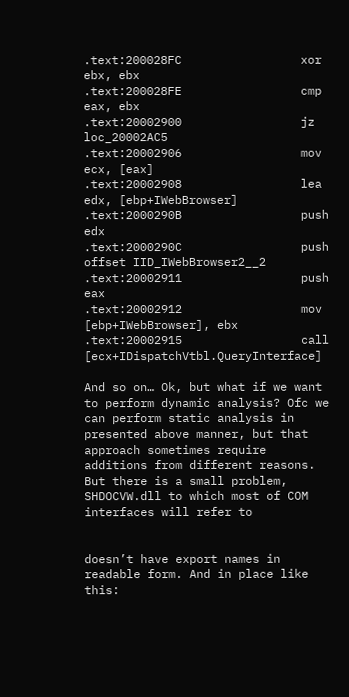.text:200028FC                 xor     ebx, ebx
.text:200028FE                 cmp     eax, ebx
.text:20002900                 jz      loc_20002AC5
.text:20002906                 mov     ecx, [eax]
.text:20002908                 lea     edx, [ebp+IWebBrowser]
.text:2000290B                 push    edx
.text:2000290C                 push    offset IID_IWebBrowser2__2
.text:20002911                 push    eax
.text:20002912                 mov     [ebp+IWebBrowser], ebx
.text:20002915                 call    [ecx+IDispatchVtbl.QueryInterface]

And so on… Ok, but what if we want to perform dynamic analysis? Ofc we can perform static analysis in presented above manner, but that approach sometimes require additions from different reasons. But there is a small problem, SHDOCVW.dll to which most of COM interfaces will refer to


doesn’t have export names in readable form. And in place like this: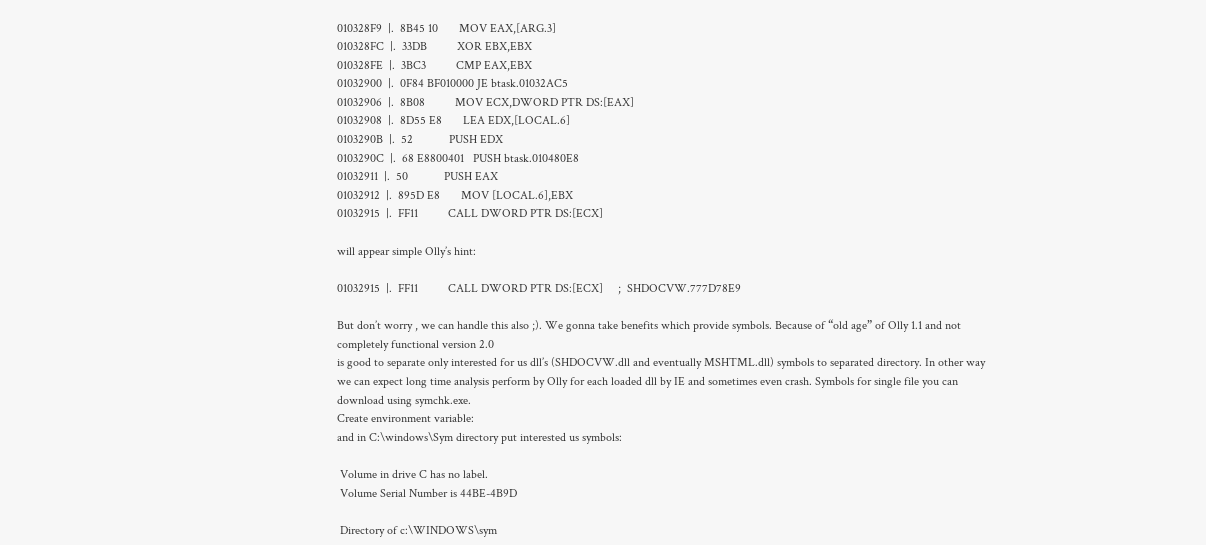010328F9  |.  8B45 10       MOV EAX,[ARG.3]
010328FC  |.  33DB          XOR EBX,EBX
010328FE  |.  3BC3          CMP EAX,EBX
01032900  |.  0F84 BF010000 JE btask.01032AC5
01032906  |.  8B08          MOV ECX,DWORD PTR DS:[EAX]
01032908  |.  8D55 E8       LEA EDX,[LOCAL.6]
0103290B  |.  52            PUSH EDX
0103290C  |.  68 E8800401   PUSH btask.010480E8
01032911  |.  50            PUSH EAX
01032912  |.  895D E8       MOV [LOCAL.6],EBX
01032915  |.  FF11          CALL DWORD PTR DS:[ECX]

will appear simple Olly’s hint:

01032915  |.  FF11          CALL DWORD PTR DS:[ECX]     ;  SHDOCVW.777D78E9

But don’t worry , we can handle this also ;). We gonna take benefits which provide symbols. Because of “old age” of Olly 1.1 and not completely functional version 2.0
is good to separate only interested for us dll’s (SHDOCVW.dll and eventually MSHTML.dll) symbols to separated directory. In other way we can expect long time analysis perform by Olly for each loaded dll by IE and sometimes even crash. Symbols for single file you can download using symchk.exe.
Create environment variable:
and in C:\windows\Sym directory put interested us symbols:

 Volume in drive C has no label.
 Volume Serial Number is 44BE-4B9D

 Directory of c:\WINDOWS\sym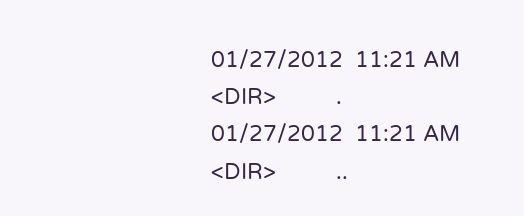01/27/2012  11:21 AM    <DIR>          .
01/27/2012  11:21 AM    <DIR>          ..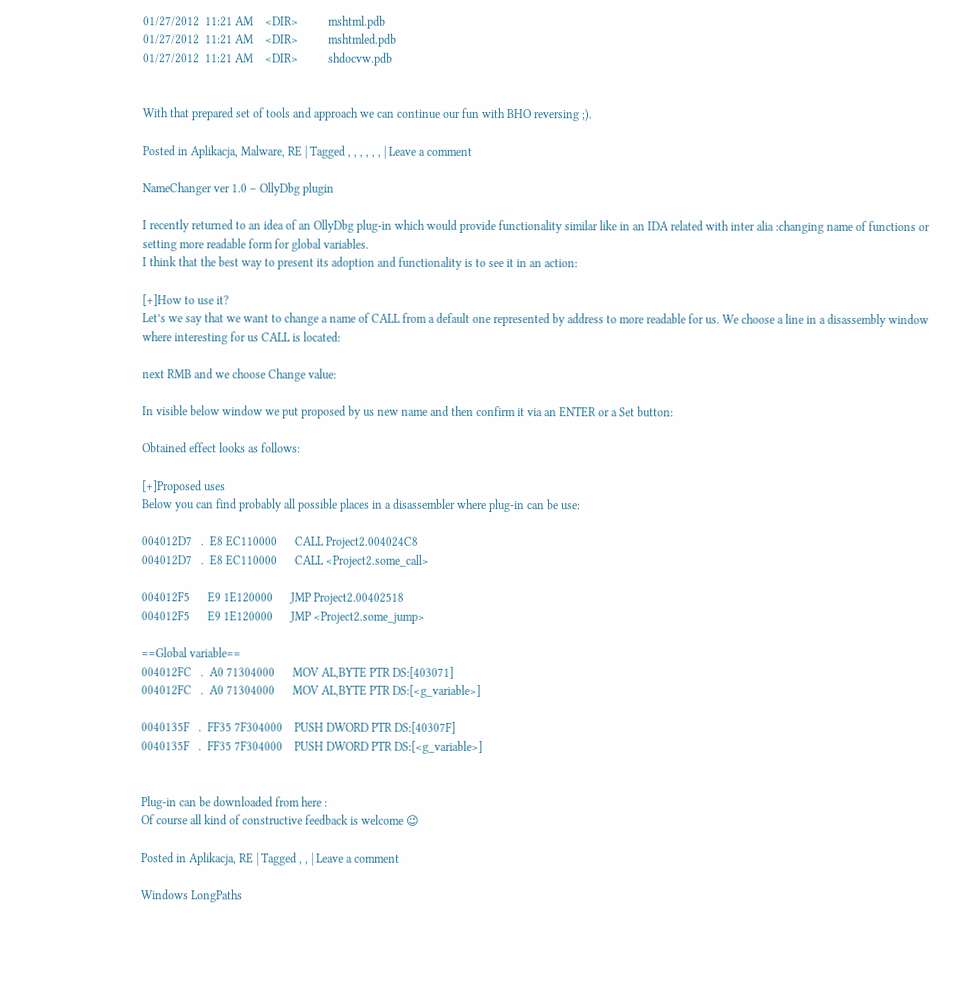01/27/2012  11:21 AM    <DIR>          mshtml.pdb
01/27/2012  11:21 AM    <DIR>          mshtmled.pdb
01/27/2012  11:21 AM    <DIR>          shdocvw.pdb


With that prepared set of tools and approach we can continue our fun with BHO reversing ;).

Posted in Aplikacja, Malware, RE | Tagged , , , , , , | Leave a comment

NameChanger ver 1.0 – OllyDbg plugin

I recently returned to an idea of an OllyDbg plug-in which would provide functionality similar like in an IDA related with inter alia :changing name of functions or setting more readable form for global variables.
I think that the best way to present its adoption and functionality is to see it in an action:

[+]How to use it?
Let’s we say that we want to change a name of CALL from a default one represented by address to more readable for us. We choose a line in a disassembly window where interesting for us CALL is located:

next RMB and we choose Change value:

In visible below window we put proposed by us new name and then confirm it via an ENTER or a Set button:

Obtained effect looks as follows:

[+]Proposed uses
Below you can find probably all possible places in a disassembler where plug-in can be use:

004012D7   .  E8 EC110000      CALL Project2.004024C8
004012D7   .  E8 EC110000      CALL <Project2.some_call>

004012F5      E9 1E120000      JMP Project2.00402518
004012F5      E9 1E120000      JMP <Project2.some_jump>

==Global variable==
004012FC   .  A0 71304000      MOV AL,BYTE PTR DS:[403071]
004012FC   .  A0 71304000      MOV AL,BYTE PTR DS:[<g_variable>]

0040135F   .  FF35 7F304000    PUSH DWORD PTR DS:[40307F]
0040135F   .  FF35 7F304000    PUSH DWORD PTR DS:[<g_variable>]


Plug-in can be downloaded from here :
Of course all kind of constructive feedback is welcome 😉

Posted in Aplikacja, RE | Tagged , , | Leave a comment

Windows LongPaths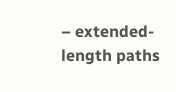– extended-length paths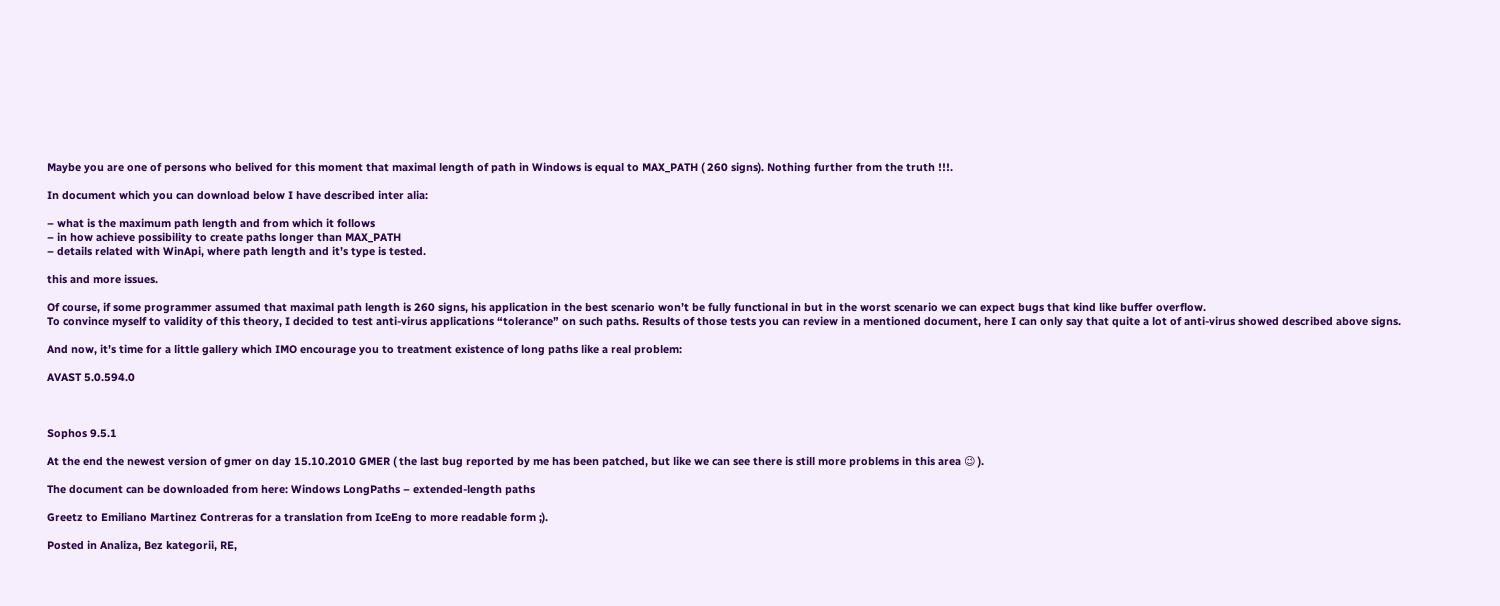Maybe you are one of persons who belived for this moment that maximal length of path in Windows is equal to MAX_PATH ( 260 signs). Nothing further from the truth !!!.

In document which you can download below I have described inter alia:

– what is the maximum path length and from which it follows
– in how achieve possibility to create paths longer than MAX_PATH
– details related with WinApi, where path length and it’s type is tested.

this and more issues.

Of course, if some programmer assumed that maximal path length is 260 signs, his application in the best scenario won’t be fully functional in but in the worst scenario we can expect bugs that kind like buffer overflow.
To convince myself to validity of this theory, I decided to test anti-virus applications “tolerance” on such paths. Results of those tests you can review in a mentioned document, here I can only say that quite a lot of anti-virus showed described above signs.

And now, it’s time for a little gallery which IMO encourage you to treatment existence of long paths like a real problem:

AVAST 5.0.594.0



Sophos 9.5.1

At the end the newest version of gmer on day 15.10.2010 GMER ( the last bug reported by me has been patched, but like we can see there is still more problems in this area 😉 ).

The document can be downloaded from here: Windows LongPaths – extended-length paths

Greetz to Emiliano Martinez Contreras for a translation from IceEng to more readable form ;).

Posted in Analiza, Bez kategorii, RE,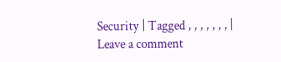Security | Tagged , , , , , , , | Leave a comment